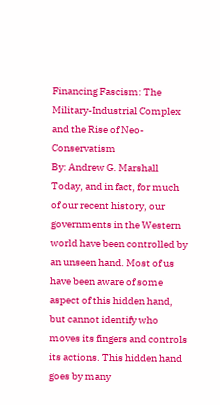Financing Fascism: The Military-Industrial Complex and the Rise of Neo-Conservatism
By: Andrew G. Marshall Today, and in fact, for much of our recent history, our governments in the Western world have been controlled by an unseen hand. Most of us have been aware of some aspect of this hidden hand, but cannot identify who moves its fingers and controls its actions. This hidden hand goes by many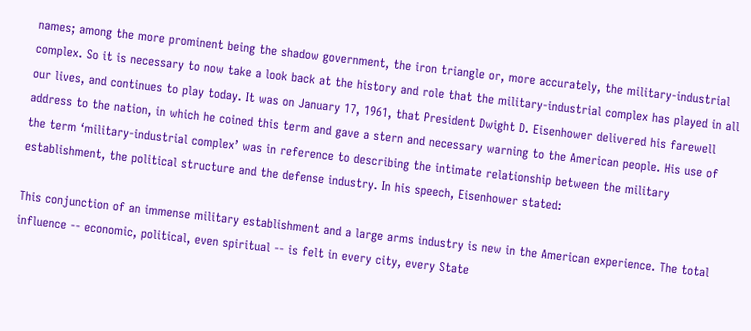names; among the more prominent being the shadow government, the iron triangle or, more accurately, the military-industrial complex. So it is necessary to now take a look back at the history and role that the military-industrial complex has played in all our lives, and continues to play today. It was on January 17, 1961, that President Dwight D. Eisenhower delivered his farewell address to the nation, in which he coined this term and gave a stern and necessary warning to the American people. His use of the term ‘military-industrial complex’ was in reference to describing the intimate relationship between the military establishment, the political structure and the defense industry. In his speech, Eisenhower stated:

This conjunction of an immense military establishment and a large arms industry is new in the American experience. The total influence -- economic, political, even spiritual -- is felt in every city, every State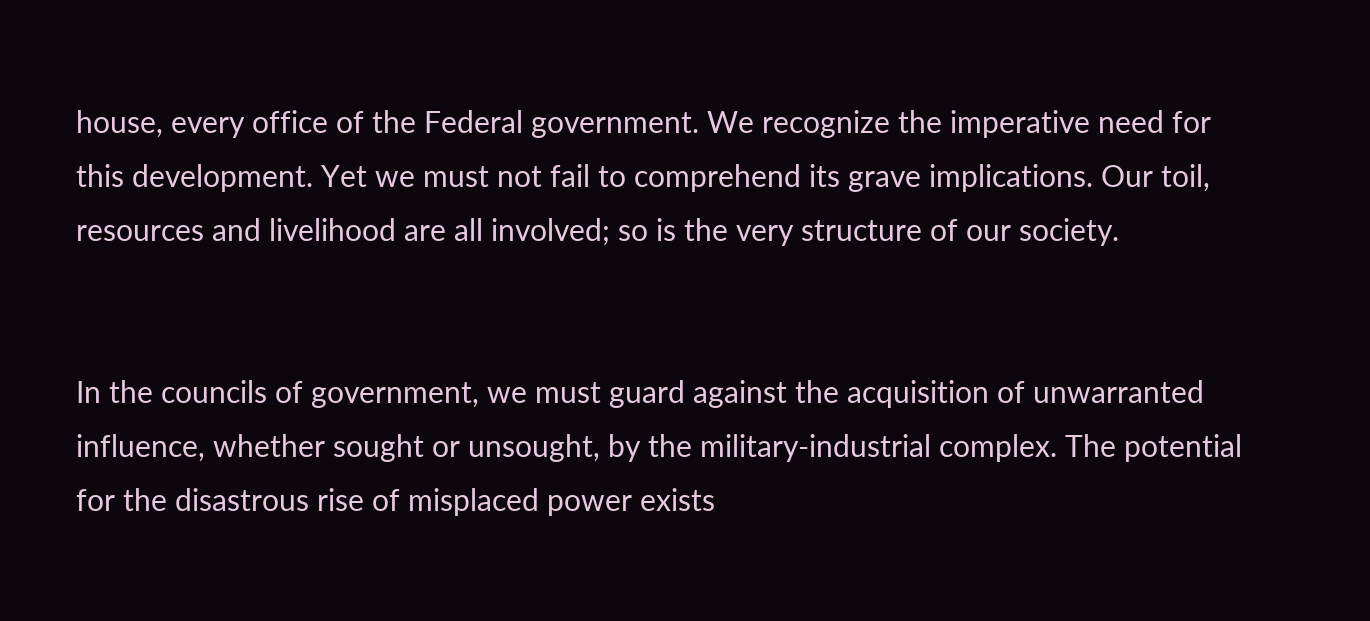house, every office of the Federal government. We recognize the imperative need for this development. Yet we must not fail to comprehend its grave implications. Our toil, resources and livelihood are all involved; so is the very structure of our society.


In the councils of government, we must guard against the acquisition of unwarranted influence, whether sought or unsought, by the military-industrial complex. The potential for the disastrous rise of misplaced power exists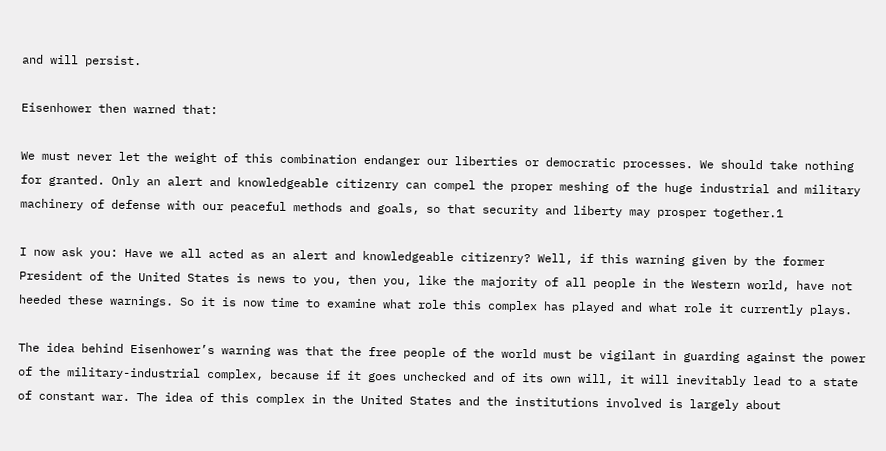and will persist.

Eisenhower then warned that:

We must never let the weight of this combination endanger our liberties or democratic processes. We should take nothing for granted. Only an alert and knowledgeable citizenry can compel the proper meshing of the huge industrial and military machinery of defense with our peaceful methods and goals, so that security and liberty may prosper together.1

I now ask you: Have we all acted as an alert and knowledgeable citizenry? Well, if this warning given by the former President of the United States is news to you, then you, like the majority of all people in the Western world, have not heeded these warnings. So it is now time to examine what role this complex has played and what role it currently plays.

The idea behind Eisenhower’s warning was that the free people of the world must be vigilant in guarding against the power of the military-industrial complex, because if it goes unchecked and of its own will, it will inevitably lead to a state of constant war. The idea of this complex in the United States and the institutions involved is largely about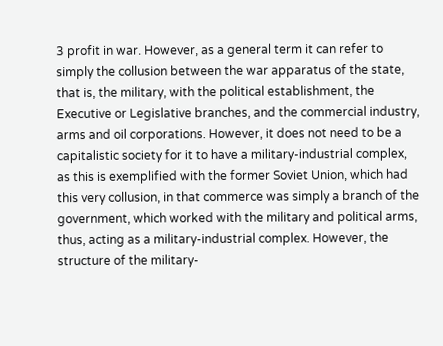3 profit in war. However, as a general term it can refer to simply the collusion between the war apparatus of the state, that is, the military, with the political establishment, the Executive or Legislative branches, and the commercial industry, arms and oil corporations. However, it does not need to be a capitalistic society for it to have a military-industrial complex, as this is exemplified with the former Soviet Union, which had this very collusion, in that commerce was simply a branch of the government, which worked with the military and political arms, thus, acting as a military-industrial complex. However, the structure of the military-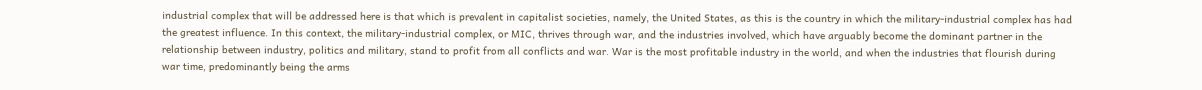industrial complex that will be addressed here is that which is prevalent in capitalist societies, namely, the United States, as this is the country in which the military-industrial complex has had the greatest influence. In this context, the military-industrial complex, or MIC, thrives through war, and the industries involved, which have arguably become the dominant partner in the relationship between industry, politics and military, stand to profit from all conflicts and war. War is the most profitable industry in the world, and when the industries that flourish during war time, predominantly being the arms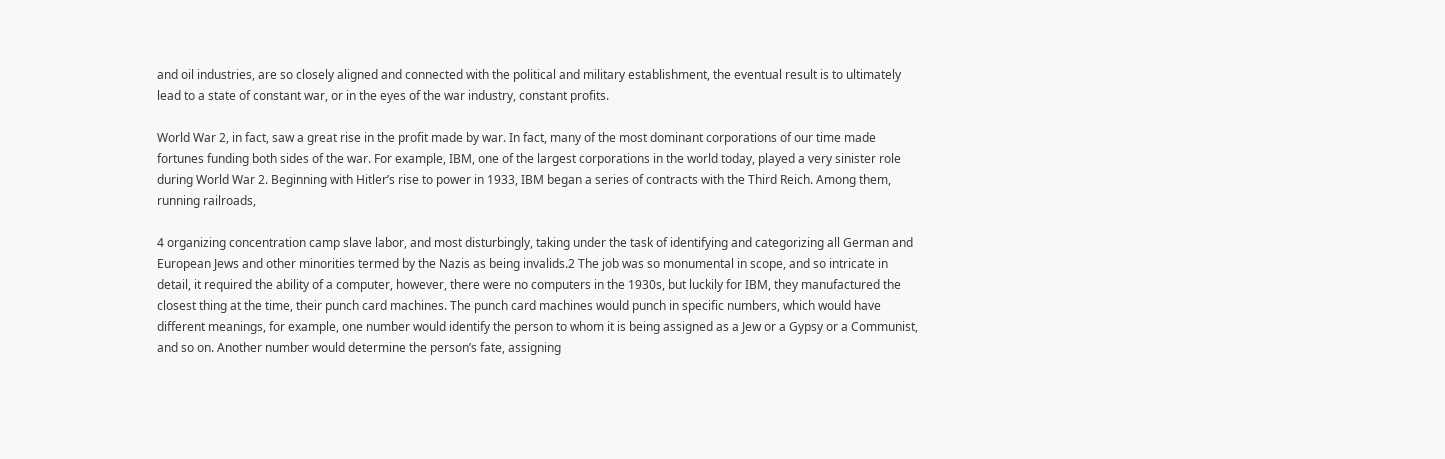and oil industries, are so closely aligned and connected with the political and military establishment, the eventual result is to ultimately lead to a state of constant war, or in the eyes of the war industry, constant profits.

World War 2, in fact, saw a great rise in the profit made by war. In fact, many of the most dominant corporations of our time made fortunes funding both sides of the war. For example, IBM, one of the largest corporations in the world today, played a very sinister role during World War 2. Beginning with Hitler’s rise to power in 1933, IBM began a series of contracts with the Third Reich. Among them, running railroads,

4 organizing concentration camp slave labor, and most disturbingly, taking under the task of identifying and categorizing all German and European Jews and other minorities termed by the Nazis as being invalids.2 The job was so monumental in scope, and so intricate in detail, it required the ability of a computer, however, there were no computers in the 1930s, but luckily for IBM, they manufactured the closest thing at the time, their punch card machines. The punch card machines would punch in specific numbers, which would have different meanings, for example, one number would identify the person to whom it is being assigned as a Jew or a Gypsy or a Communist, and so on. Another number would determine the person’s fate, assigning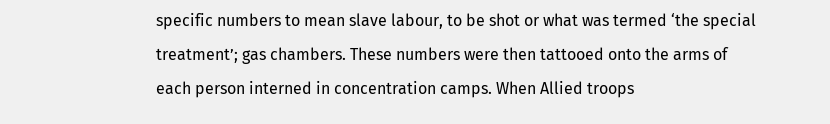specific numbers to mean slave labour, to be shot or what was termed ‘the special treatment’; gas chambers. These numbers were then tattooed onto the arms of each person interned in concentration camps. When Allied troops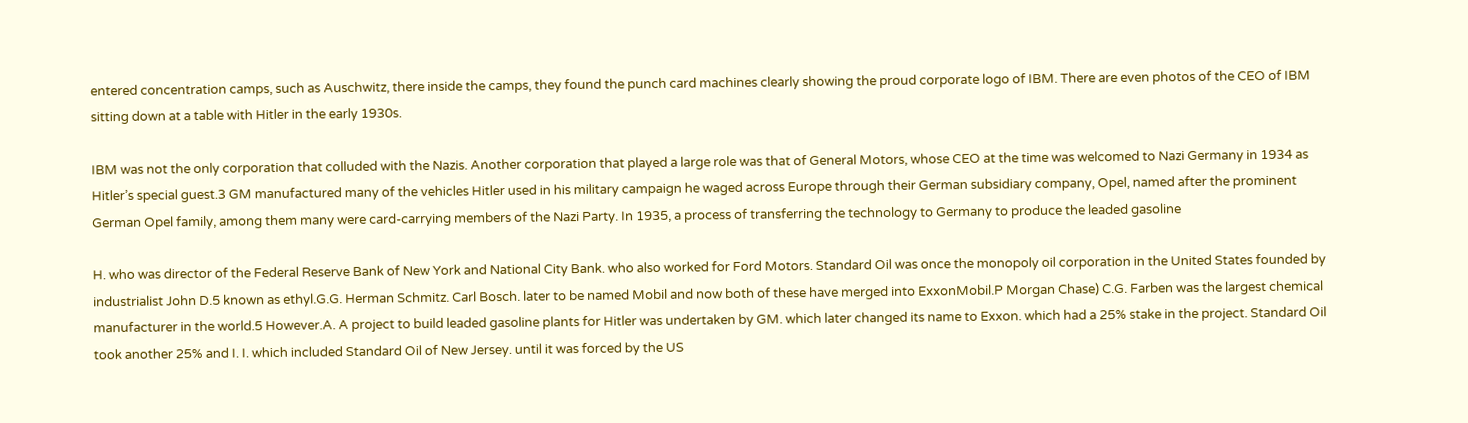entered concentration camps, such as Auschwitz, there inside the camps, they found the punch card machines clearly showing the proud corporate logo of IBM. There are even photos of the CEO of IBM sitting down at a table with Hitler in the early 1930s.

IBM was not the only corporation that colluded with the Nazis. Another corporation that played a large role was that of General Motors, whose CEO at the time was welcomed to Nazi Germany in 1934 as Hitler’s special guest.3 GM manufactured many of the vehicles Hitler used in his military campaign he waged across Europe through their German subsidiary company, Opel, named after the prominent German Opel family, among them many were card-carrying members of the Nazi Party. In 1935, a process of transferring the technology to Germany to produce the leaded gasoline

H. who was director of the Federal Reserve Bank of New York and National City Bank. who also worked for Ford Motors. Standard Oil was once the monopoly oil corporation in the United States founded by industrialist John D.5 known as ethyl.G.G. Herman Schmitz. Carl Bosch. later to be named Mobil and now both of these have merged into ExxonMobil.P Morgan Chase) C.G. Farben was the largest chemical manufacturer in the world.5 However.A. A project to build leaded gasoline plants for Hitler was undertaken by GM. which later changed its name to Exxon. which had a 25% stake in the project. Standard Oil took another 25% and I. I. which included Standard Oil of New Jersey. until it was forced by the US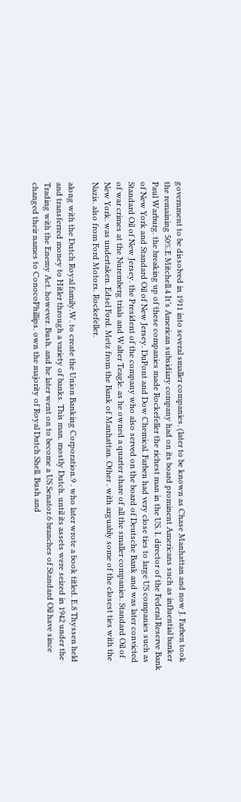government to be dissolved in 1911 into several smaller companies. (later to be known as Chase Manhattan and now J. Farben took the remaining 50%.E Mitchell.4 It’s American subsidiary company had on its board prominent Americans such as influential banker Paul Warburg. the breaking up of these companies made Rockefeller the richest man in the US. I. director of the Federal Reserve Bank of New York and Standard Oil of New Jersey. DuPont and Dow Chemical. Farben had very close ties to large US companies such as Standard Oil of New Jersey. the President of the company who also served on the board of Deutsche Bank and was later convicted of war crimes at the Nuremberg trials and Walter Teagle. as he owned a quarter share of all the smaller companies. Standard Oil of New York. was undertaken. Edsel Ford. Metz from the Bank of Manhattan. Other . with arguably some of the closest ties with the Nazis. also from Ford Motors. Rockefeller.

along with the Dutch Royal family.W. to create the Union Banking Corporation.9 . who later wrote a book titled. E.8 Thyssen held and transferred money to Hitler through a variety of banks. This man. mostly Dutch. until its assets were seized in 1942 under the Trading with the Enemy Act. however. Bush. and he later went on to become a US Senator.6 branches of Standard Oil have since changed their names to ConocoPhillips. own the majority of Royal Dutch Shell. Bush and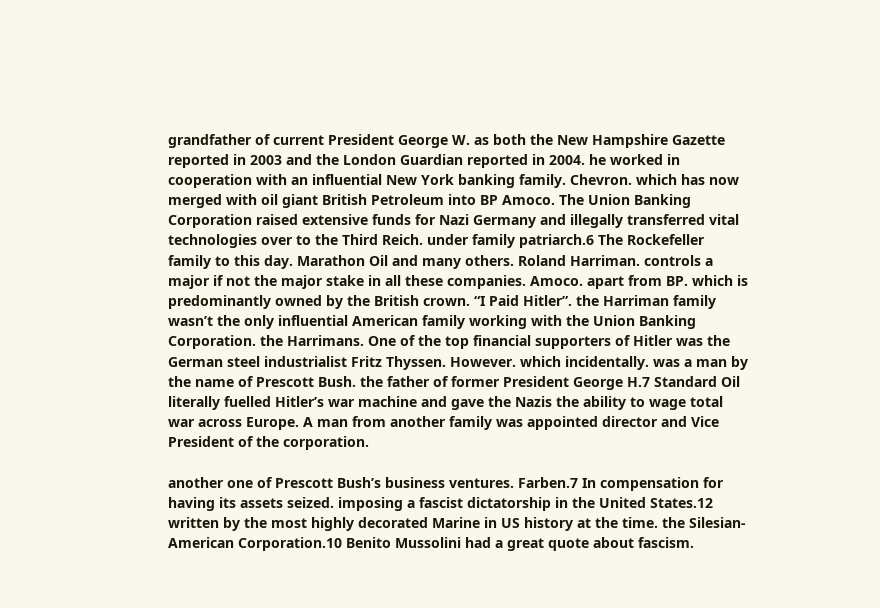grandfather of current President George W. as both the New Hampshire Gazette reported in 2003 and the London Guardian reported in 2004. he worked in cooperation with an influential New York banking family. Chevron. which has now merged with oil giant British Petroleum into BP Amoco. The Union Banking Corporation raised extensive funds for Nazi Germany and illegally transferred vital technologies over to the Third Reich. under family patriarch.6 The Rockefeller family to this day. Marathon Oil and many others. Roland Harriman. controls a major if not the major stake in all these companies. Amoco. apart from BP. which is predominantly owned by the British crown. “I Paid Hitler”. the Harriman family wasn’t the only influential American family working with the Union Banking Corporation. the Harrimans. One of the top financial supporters of Hitler was the German steel industrialist Fritz Thyssen. However. which incidentally. was a man by the name of Prescott Bush. the father of former President George H.7 Standard Oil literally fuelled Hitler’s war machine and gave the Nazis the ability to wage total war across Europe. A man from another family was appointed director and Vice President of the corporation.

another one of Prescott Bush’s business ventures. Farben.7 In compensation for having its assets seized. imposing a fascist dictatorship in the United States.12 written by the most highly decorated Marine in US history at the time. the Silesian-American Corporation.10 Benito Mussolini had a great quote about fascism.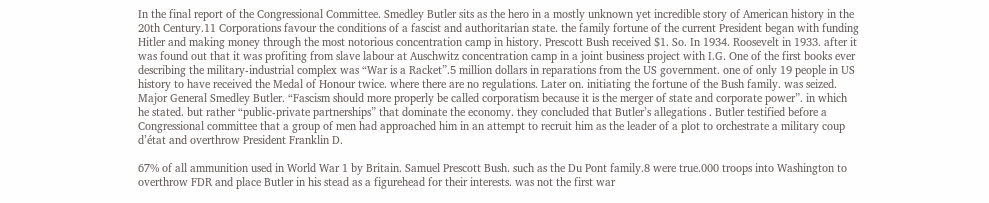In the final report of the Congressional Committee. Smedley Butler sits as the hero in a mostly unknown yet incredible story of American history in the 20th Century.11 Corporations favour the conditions of a fascist and authoritarian state. the family fortune of the current President began with funding Hitler and making money through the most notorious concentration camp in history. Prescott Bush received $1. So. In 1934. Roosevelt in 1933. after it was found out that it was profiting from slave labour at Auschwitz concentration camp in a joint business project with I.G. One of the first books ever describing the military-industrial complex was “War is a Racket”.5 million dollars in reparations from the US government. one of only 19 people in US history to have received the Medal of Honour twice. where there are no regulations. Later on. initiating the fortune of the Bush family. was seized. Major General Smedley Butler. “Fascism should more properly be called corporatism because it is the merger of state and corporate power”. in which he stated. but rather “public-private partnerships” that dominate the economy. they concluded that Butler’s allegations . Butler testified before a Congressional committee that a group of men had approached him in an attempt to recruit him as the leader of a plot to orchestrate a military coup d’état and overthrow President Franklin D.

67% of all ammunition used in World War 1 by Britain. Samuel Prescott Bush. such as the Du Pont family.8 were true.000 troops into Washington to overthrow FDR and place Butler in his stead as a figurehead for their interests. was not the first war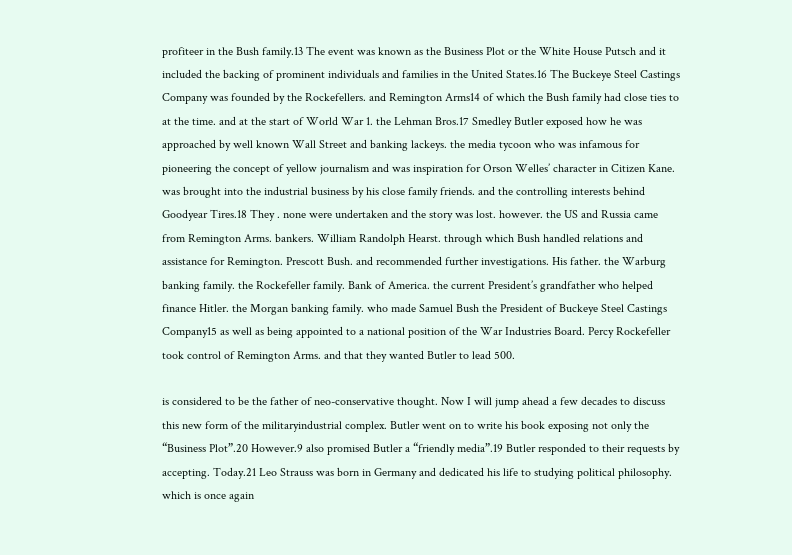profiteer in the Bush family.13 The event was known as the Business Plot or the White House Putsch and it included the backing of prominent individuals and families in the United States.16 The Buckeye Steel Castings Company was founded by the Rockefellers. and Remington Arms14 of which the Bush family had close ties to at the time. and at the start of World War 1. the Lehman Bros.17 Smedley Butler exposed how he was approached by well known Wall Street and banking lackeys. the media tycoon who was infamous for pioneering the concept of yellow journalism and was inspiration for Orson Welles’ character in Citizen Kane. was brought into the industrial business by his close family friends. and the controlling interests behind Goodyear Tires.18 They . none were undertaken and the story was lost. however. the US and Russia came from Remington Arms. bankers. William Randolph Hearst. through which Bush handled relations and assistance for Remington. Prescott Bush. and recommended further investigations. His father. the Warburg banking family. the Rockefeller family. Bank of America. the current President’s grandfather who helped finance Hitler. the Morgan banking family. who made Samuel Bush the President of Buckeye Steel Castings Company15 as well as being appointed to a national position of the War Industries Board. Percy Rockefeller took control of Remington Arms. and that they wanted Butler to lead 500.

is considered to be the father of neo-conservative thought. Now I will jump ahead a few decades to discuss this new form of the militaryindustrial complex. Butler went on to write his book exposing not only the “Business Plot”.20 However.9 also promised Butler a “friendly media”.19 Butler responded to their requests by accepting. Today.21 Leo Strauss was born in Germany and dedicated his life to studying political philosophy. which is once again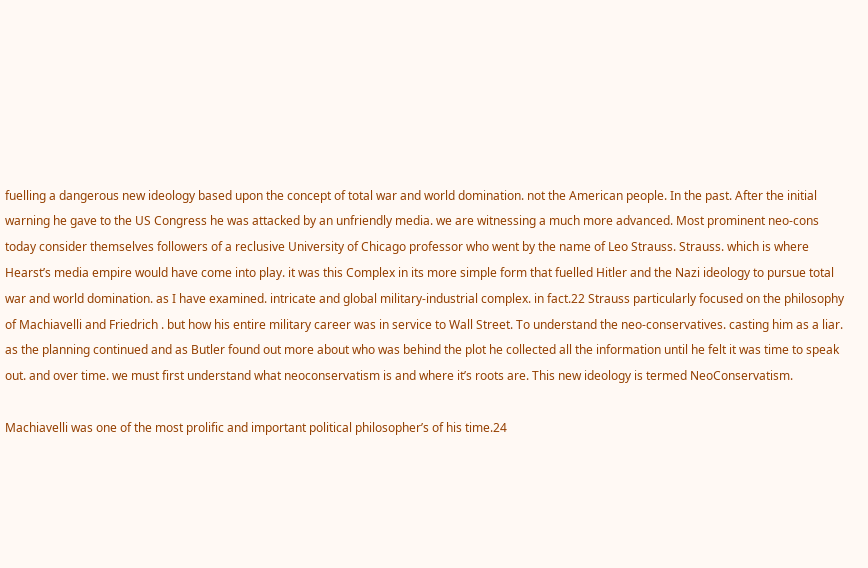fuelling a dangerous new ideology based upon the concept of total war and world domination. not the American people. In the past. After the initial warning he gave to the US Congress he was attacked by an unfriendly media. we are witnessing a much more advanced. Most prominent neo-cons today consider themselves followers of a reclusive University of Chicago professor who went by the name of Leo Strauss. Strauss. which is where Hearst’s media empire would have come into play. it was this Complex in its more simple form that fuelled Hitler and the Nazi ideology to pursue total war and world domination. as I have examined. intricate and global military-industrial complex. in fact.22 Strauss particularly focused on the philosophy of Machiavelli and Friedrich . but how his entire military career was in service to Wall Street. To understand the neo-conservatives. casting him as a liar. as the planning continued and as Butler found out more about who was behind the plot he collected all the information until he felt it was time to speak out. and over time. we must first understand what neoconservatism is and where it’s roots are. This new ideology is termed NeoConservatism.

Machiavelli was one of the most prolific and important political philosopher’s of his time.24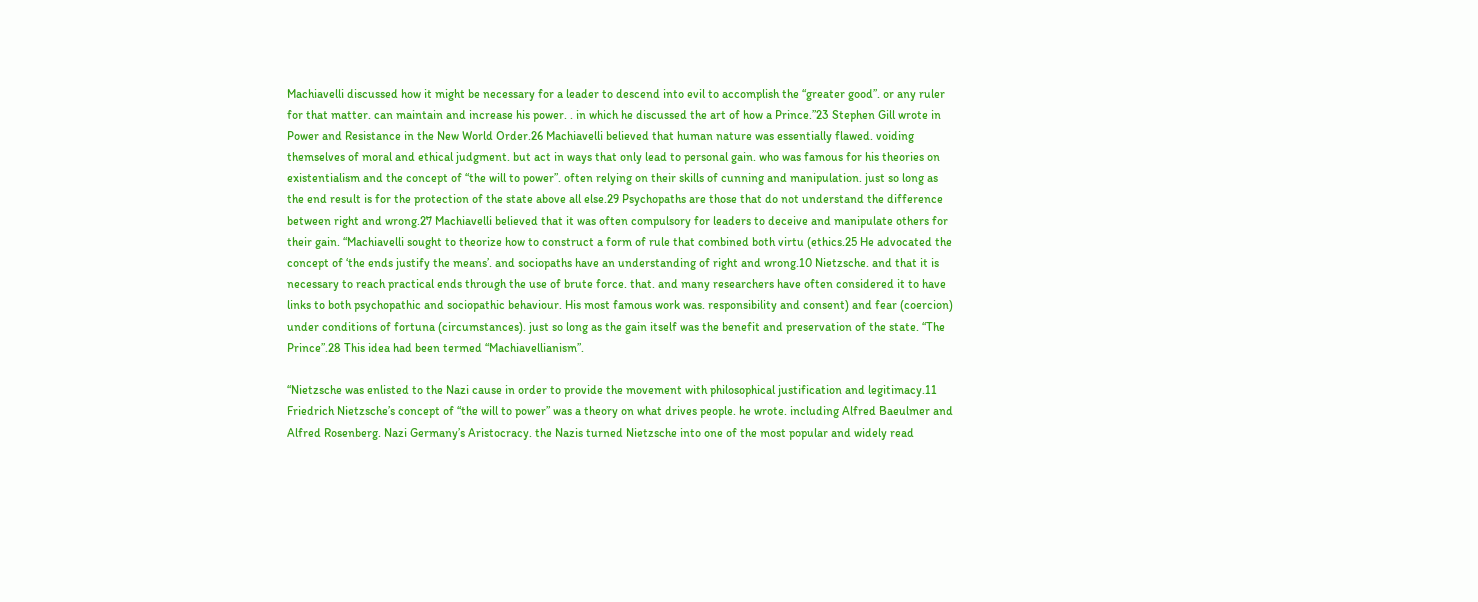Machiavelli discussed how it might be necessary for a leader to descend into evil to accomplish the “greater good”. or any ruler for that matter. can maintain and increase his power. . in which he discussed the art of how a Prince.”23 Stephen Gill wrote in Power and Resistance in the New World Order.26 Machiavelli believed that human nature was essentially flawed. voiding themselves of moral and ethical judgment. but act in ways that only lead to personal gain. who was famous for his theories on existentialism and the concept of “the will to power”. often relying on their skills of cunning and manipulation. just so long as the end result is for the protection of the state above all else.29 Psychopaths are those that do not understand the difference between right and wrong.27 Machiavelli believed that it was often compulsory for leaders to deceive and manipulate others for their gain. “Machiavelli sought to theorize how to construct a form of rule that combined both virtu (ethics.25 He advocated the concept of ‘the ends justify the means’. and sociopaths have an understanding of right and wrong.10 Nietzsche. and that it is necessary to reach practical ends through the use of brute force. that. and many researchers have often considered it to have links to both psychopathic and sociopathic behaviour. His most famous work was. responsibility and consent) and fear (coercion) under conditions of fortuna (circumstances). just so long as the gain itself was the benefit and preservation of the state. “The Prince”.28 This idea had been termed “Machiavellianism”.

“Nietzsche was enlisted to the Nazi cause in order to provide the movement with philosophical justification and legitimacy.11 Friedrich Nietzsche’s concept of “the will to power” was a theory on what drives people. he wrote. including Alfred Baeulmer and Alfred Rosenberg. Nazi Germany’s Aristocracy. the Nazis turned Nietzsche into one of the most popular and widely read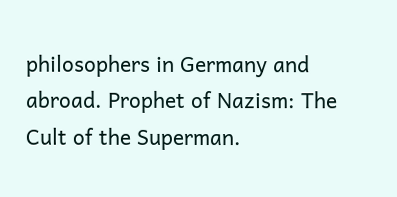philosophers in Germany and abroad. Prophet of Nazism: The Cult of the Superman.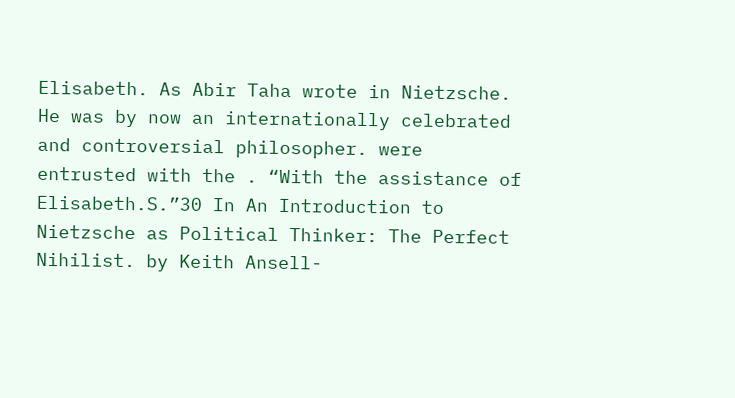Elisabeth. As Abir Taha wrote in Nietzsche. He was by now an internationally celebrated and controversial philosopher. were entrusted with the . “With the assistance of Elisabeth.S.”30 In An Introduction to Nietzsche as Political Thinker: The Perfect Nihilist. by Keith Ansell-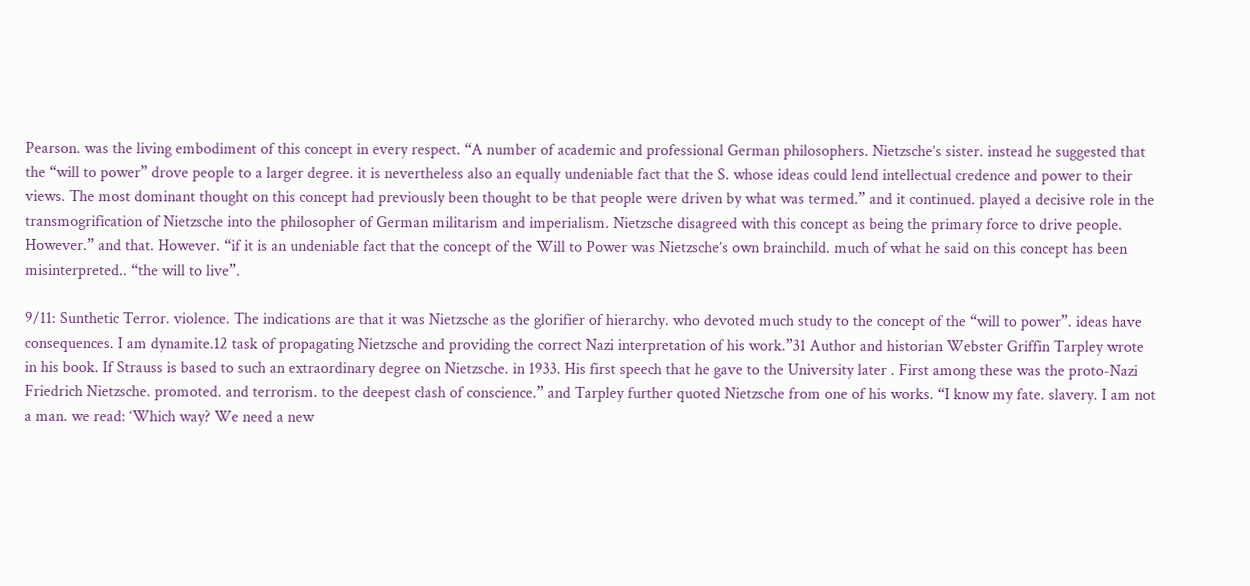Pearson. was the living embodiment of this concept in every respect. “A number of academic and professional German philosophers. Nietzsche’s sister. instead he suggested that the “will to power” drove people to a larger degree. it is nevertheless also an equally undeniable fact that the S. whose ideas could lend intellectual credence and power to their views. The most dominant thought on this concept had previously been thought to be that people were driven by what was termed.” and it continued. played a decisive role in the transmogrification of Nietzsche into the philosopher of German militarism and imperialism. Nietzsche disagreed with this concept as being the primary force to drive people. However.” and that. However. “if it is an undeniable fact that the concept of the Will to Power was Nietzsche’s own brainchild. much of what he said on this concept has been misinterpreted.. “the will to live”.

9/11: Sunthetic Terror. violence. The indications are that it was Nietzsche as the glorifier of hierarchy. who devoted much study to the concept of the “will to power”. ideas have consequences. I am dynamite.12 task of propagating Nietzsche and providing the correct Nazi interpretation of his work.”31 Author and historian Webster Griffin Tarpley wrote in his book. If Strauss is based to such an extraordinary degree on Nietzsche. in 1933. His first speech that he gave to the University later . First among these was the proto-Nazi Friedrich Nietzsche. promoted. and terrorism. to the deepest clash of conscience.” and Tarpley further quoted Nietzsche from one of his works. “I know my fate. slavery. I am not a man. we read: ‘Which way? We need a new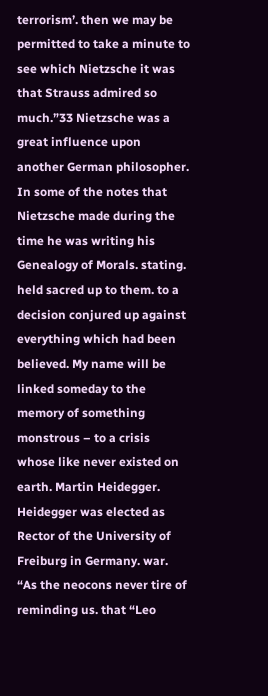terrorism’. then we may be permitted to take a minute to see which Nietzsche it was that Strauss admired so much.”33 Nietzsche was a great influence upon another German philosopher. In some of the notes that Nietzsche made during the time he was writing his Genealogy of Morals. stating. held sacred up to them. to a decision conjured up against everything which had been believed. My name will be linked someday to the memory of something monstrous – to a crisis whose like never existed on earth. Martin Heidegger. Heidegger was elected as Rector of the University of Freiburg in Germany. war. “As the neocons never tire of reminding us. that “Leo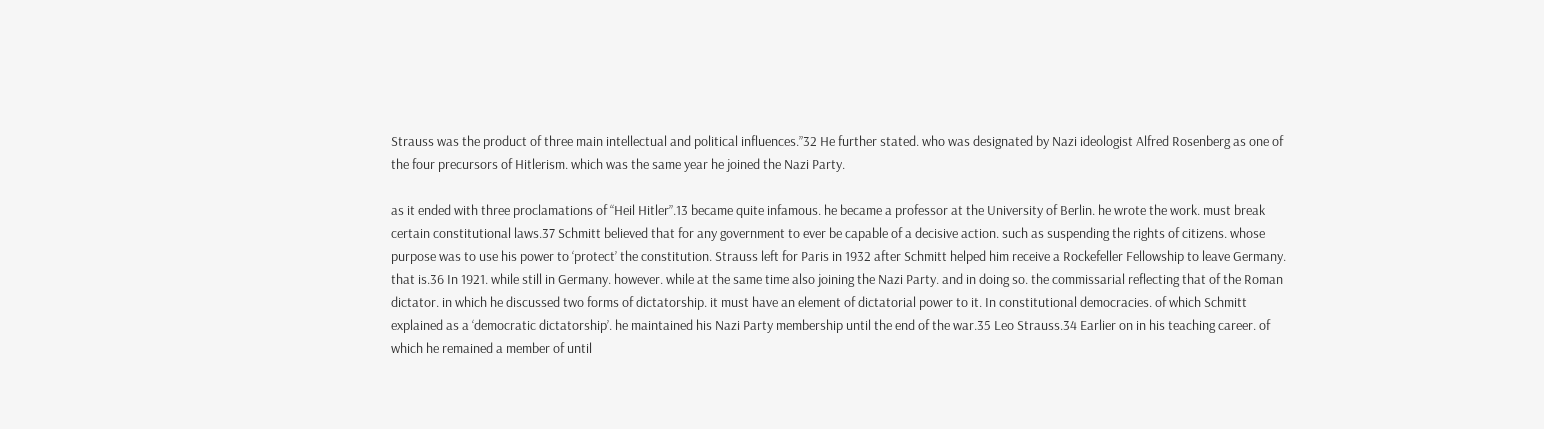Strauss was the product of three main intellectual and political influences.”32 He further stated. who was designated by Nazi ideologist Alfred Rosenberg as one of the four precursors of Hitlerism. which was the same year he joined the Nazi Party.

as it ended with three proclamations of “Heil Hitler”.13 became quite infamous. he became a professor at the University of Berlin. he wrote the work. must break certain constitutional laws.37 Schmitt believed that for any government to ever be capable of a decisive action. such as suspending the rights of citizens. whose purpose was to use his power to ‘protect’ the constitution. Strauss left for Paris in 1932 after Schmitt helped him receive a Rockefeller Fellowship to leave Germany. that is.36 In 1921. while still in Germany. however. while at the same time also joining the Nazi Party. and in doing so. the commissarial reflecting that of the Roman dictator. in which he discussed two forms of dictatorship. it must have an element of dictatorial power to it. In constitutional democracies. of which Schmitt explained as a ‘democratic dictatorship’. he maintained his Nazi Party membership until the end of the war.35 Leo Strauss.34 Earlier on in his teaching career. of which he remained a member of until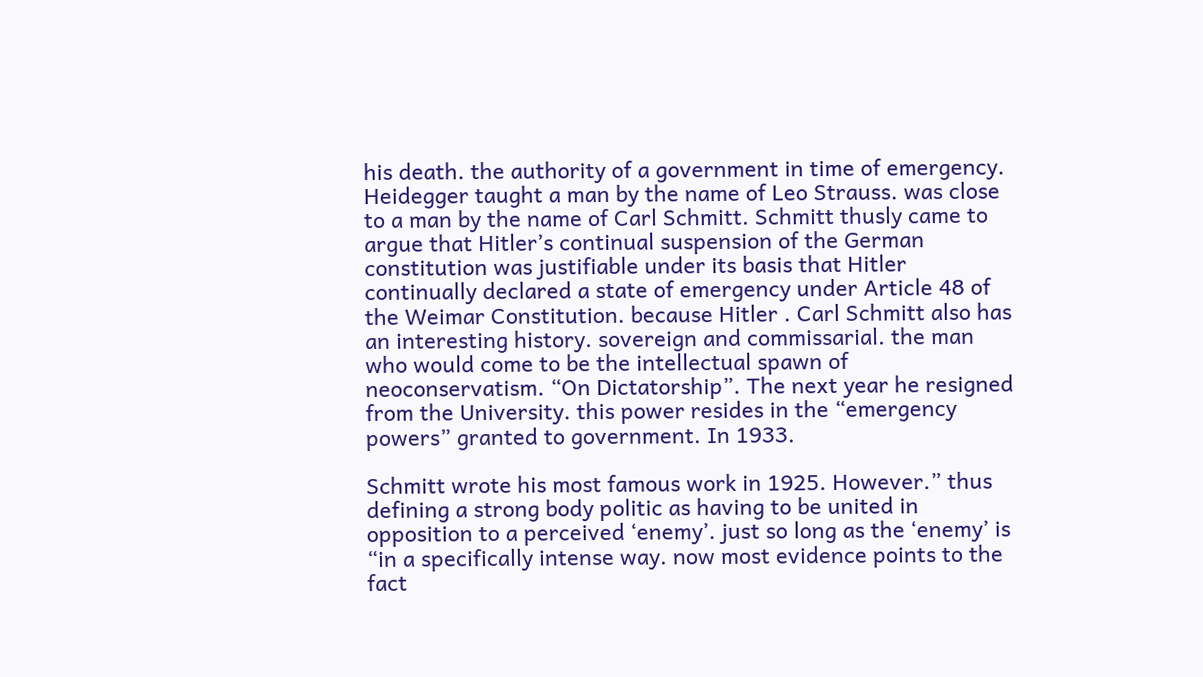his death. the authority of a government in time of emergency. Heidegger taught a man by the name of Leo Strauss. was close to a man by the name of Carl Schmitt. Schmitt thusly came to argue that Hitler’s continual suspension of the German constitution was justifiable under its basis that Hitler continually declared a state of emergency under Article 48 of the Weimar Constitution. because Hitler . Carl Schmitt also has an interesting history. sovereign and commissarial. the man who would come to be the intellectual spawn of neoconservatism. “On Dictatorship”. The next year he resigned from the University. this power resides in the “emergency powers” granted to government. In 1933.

Schmitt wrote his most famous work in 1925. However.” thus defining a strong body politic as having to be united in opposition to a perceived ‘enemy’. just so long as the ‘enemy’ is “in a specifically intense way. now most evidence points to the fact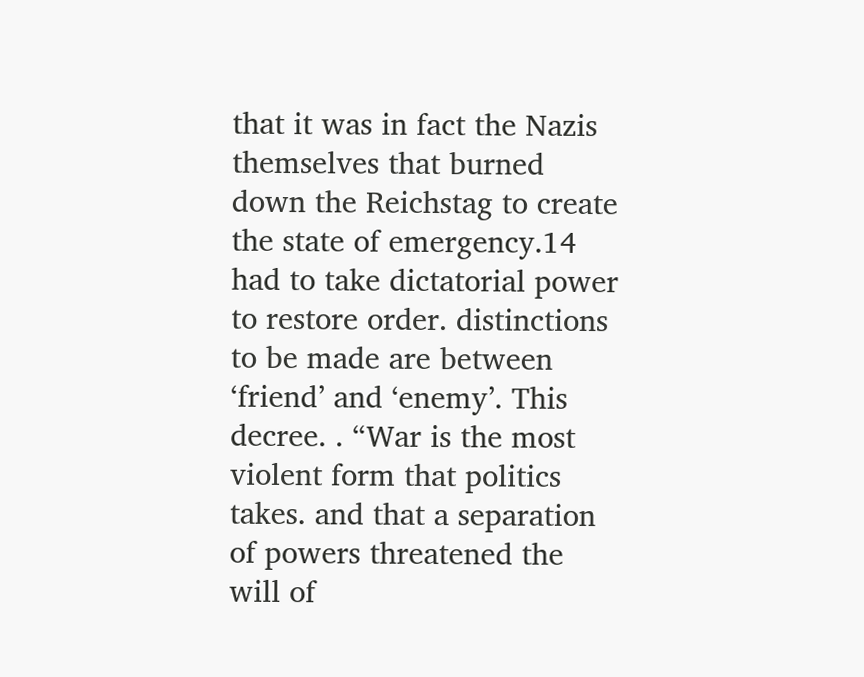that it was in fact the Nazis themselves that burned down the Reichstag to create the state of emergency.14 had to take dictatorial power to restore order. distinctions to be made are between ‘friend’ and ‘enemy’. This decree. . “War is the most violent form that politics takes. and that a separation of powers threatened the will of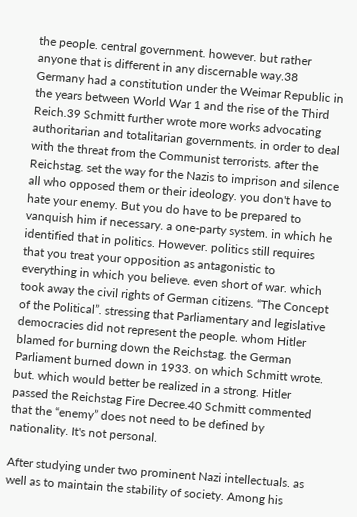the people. central government. however. but rather anyone that is different in any discernable way.38 Germany had a constitution under the Weimar Republic in the years between World War 1 and the rise of the Third Reich.39 Schmitt further wrote more works advocating authoritarian and totalitarian governments. in order to deal with the threat from the Communist terrorists. after the Reichstag. set the way for the Nazis to imprison and silence all who opposed them or their ideology. you don't have to hate your enemy. But you do have to be prepared to vanquish him if necessary. a one-party system. in which he identified that in politics. However. politics still requires that you treat your opposition as antagonistic to everything in which you believe. even short of war. which took away the civil rights of German citizens. “The Concept of the Political”. stressing that Parliamentary and legislative democracies did not represent the people. whom Hitler blamed for burning down the Reichstag. the German Parliament burned down in 1933. on which Schmitt wrote. but. which would better be realized in a strong. Hitler passed the Reichstag Fire Decree.40 Schmitt commented that the “enemy” does not need to be defined by nationality. It's not personal.

After studying under two prominent Nazi intellectuals. as well as to maintain the stability of society. Among his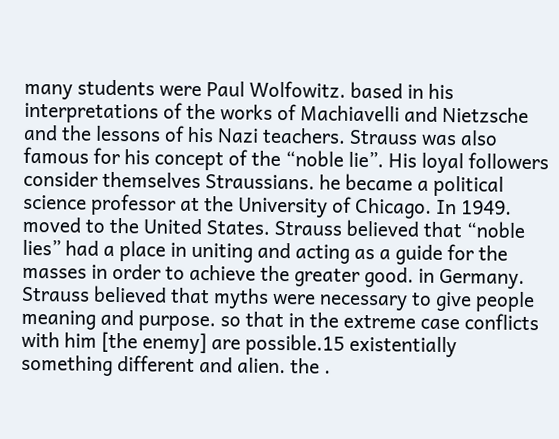many students were Paul Wolfowitz. based in his interpretations of the works of Machiavelli and Nietzsche and the lessons of his Nazi teachers. Strauss was also famous for his concept of the “noble lie”. His loyal followers consider themselves Straussians. he became a political science professor at the University of Chicago. In 1949. moved to the United States. Strauss believed that “noble lies” had a place in uniting and acting as a guide for the masses in order to achieve the greater good. in Germany. Strauss believed that myths were necessary to give people meaning and purpose. so that in the extreme case conflicts with him [the enemy] are possible.15 existentially something different and alien. the .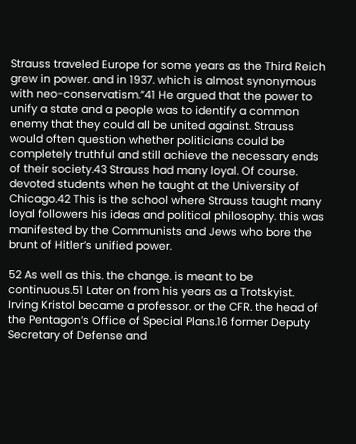Strauss traveled Europe for some years as the Third Reich grew in power. and in 1937. which is almost synonymous with neo-conservatism.”41 He argued that the power to unify a state and a people was to identify a common enemy that they could all be united against. Strauss would often question whether politicians could be completely truthful and still achieve the necessary ends of their society.43 Strauss had many loyal. Of course. devoted students when he taught at the University of Chicago.42 This is the school where Strauss taught many loyal followers his ideas and political philosophy. this was manifested by the Communists and Jews who bore the brunt of Hitler’s unified power.

52 As well as this. the change. is meant to be continuous.51 Later on from his years as a Trotskyist. Irving Kristol became a professor. or the CFR. the head of the Pentagon’s Office of Special Plans.16 former Deputy Secretary of Defense and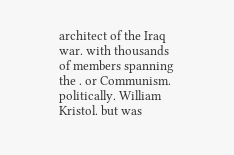architect of the Iraq war. with thousands of members spanning the . or Communism. politically. William Kristol. but was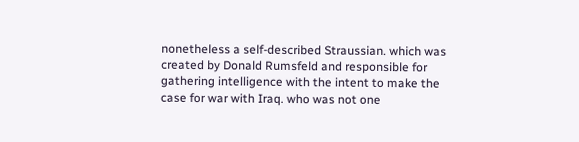nonetheless a self-described Straussian. which was created by Donald Rumsfeld and responsible for gathering intelligence with the intent to make the case for war with Iraq. who was not one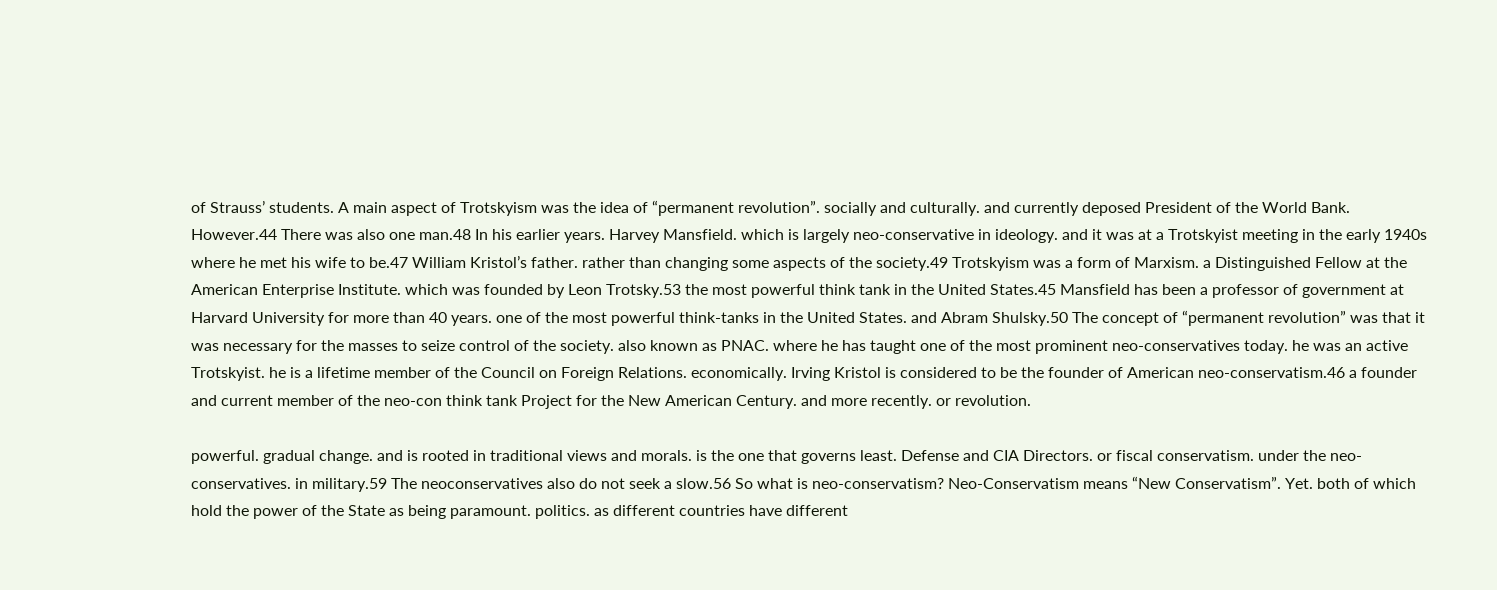of Strauss’ students. A main aspect of Trotskyism was the idea of “permanent revolution”. socially and culturally. and currently deposed President of the World Bank. However.44 There was also one man.48 In his earlier years. Harvey Mansfield. which is largely neo-conservative in ideology. and it was at a Trotskyist meeting in the early 1940s where he met his wife to be.47 William Kristol’s father. rather than changing some aspects of the society.49 Trotskyism was a form of Marxism. a Distinguished Fellow at the American Enterprise Institute. which was founded by Leon Trotsky.53 the most powerful think tank in the United States.45 Mansfield has been a professor of government at Harvard University for more than 40 years. one of the most powerful think-tanks in the United States. and Abram Shulsky.50 The concept of “permanent revolution” was that it was necessary for the masses to seize control of the society. also known as PNAC. where he has taught one of the most prominent neo-conservatives today. he was an active Trotskyist. he is a lifetime member of the Council on Foreign Relations. economically. Irving Kristol is considered to be the founder of American neo-conservatism.46 a founder and current member of the neo-con think tank Project for the New American Century. and more recently. or revolution.

powerful. gradual change. and is rooted in traditional views and morals. is the one that governs least. Defense and CIA Directors. or fiscal conservatism. under the neo-conservatives. in military.59 The neoconservatives also do not seek a slow.56 So what is neo-conservatism? Neo-Conservatism means “New Conservatism”. Yet. both of which hold the power of the State as being paramount. politics. as different countries have different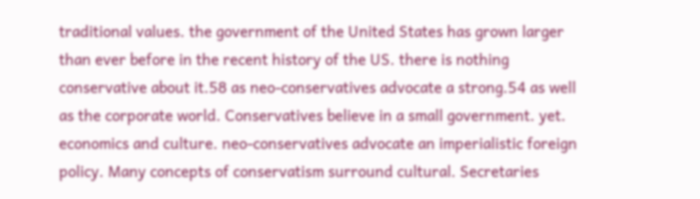traditional values. the government of the United States has grown larger than ever before in the recent history of the US. there is nothing conservative about it.58 as neo-conservatives advocate a strong.54 as well as the corporate world. Conservatives believe in a small government. yet. economics and culture. neo-conservatives advocate an imperialistic foreign policy. Many concepts of conservatism surround cultural. Secretaries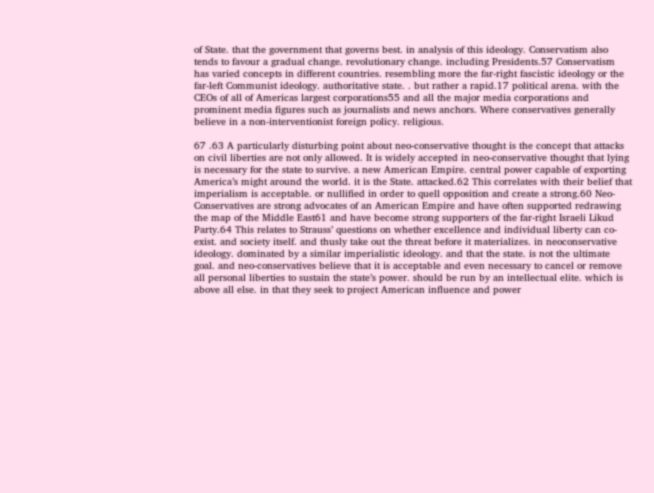of State. that the government that governs best. in analysis of this ideology. Conservatism also tends to favour a gradual change. revolutionary change. including Presidents.57 Conservatism has varied concepts in different countries. resembling more the far-right fascistic ideology or the far-left Communist ideology. authoritative state. . but rather a rapid.17 political arena. with the CEOs of all of Americas largest corporations55 and all the major media corporations and prominent media figures such as journalists and news anchors. Where conservatives generally believe in a non-interventionist foreign policy. religious.

67 .63 A particularly disturbing point about neo-conservative thought is the concept that attacks on civil liberties are not only allowed. It is widely accepted in neo-conservative thought that lying is necessary for the state to survive. a new American Empire. central power capable of exporting America’s might around the world. it is the State. attacked.62 This correlates with their belief that imperialism is acceptable. or nullified in order to quell opposition and create a strong.60 Neo-Conservatives are strong advocates of an American Empire and have often supported redrawing the map of the Middle East61 and have become strong supporters of the far-right Israeli Likud Party.64 This relates to Strauss’ questions on whether excellence and individual liberty can co-exist. and society itself. and thusly take out the threat before it materializes. in neoconservative ideology. dominated by a similar imperialistic ideology. and that the state. is not the ultimate goal. and neo-conservatives believe that it is acceptable and even necessary to cancel or remove all personal liberties to sustain the state’s power. should be run by an intellectual elite. which is above all else. in that they seek to project American influence and power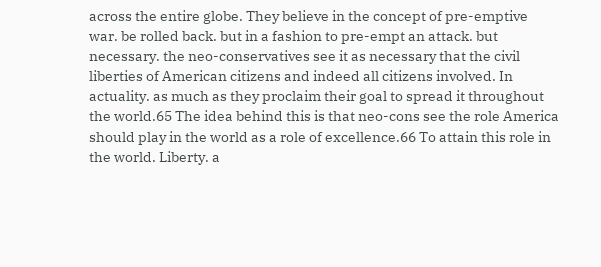across the entire globe. They believe in the concept of pre-emptive war. be rolled back. but in a fashion to pre-empt an attack. but necessary. the neo-conservatives see it as necessary that the civil liberties of American citizens and indeed all citizens involved. In actuality. as much as they proclaim their goal to spread it throughout the world.65 The idea behind this is that neo-cons see the role America should play in the world as a role of excellence.66 To attain this role in the world. Liberty. a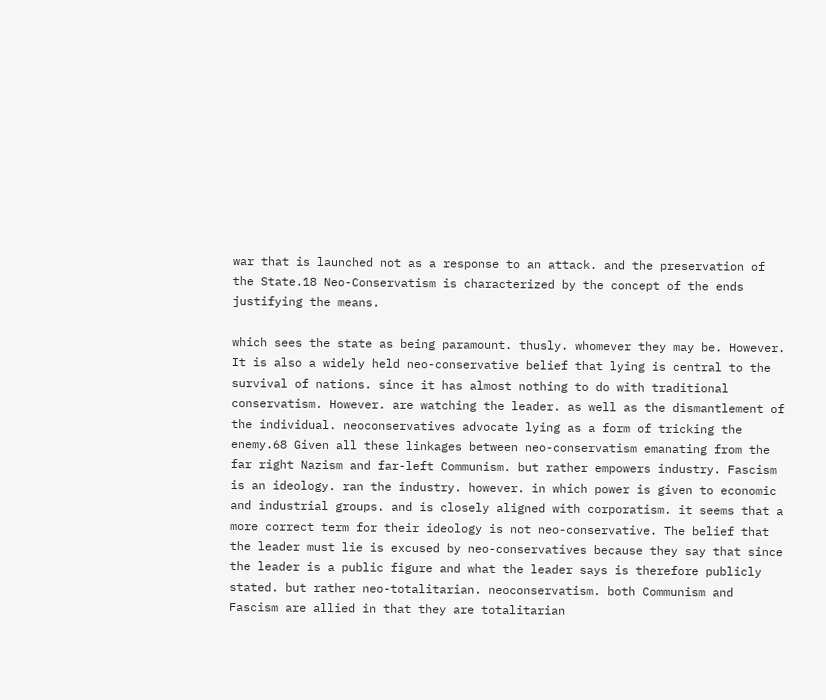war that is launched not as a response to an attack. and the preservation of the State.18 Neo-Conservatism is characterized by the concept of the ends justifying the means.

which sees the state as being paramount. thusly. whomever they may be. However. It is also a widely held neo-conservative belief that lying is central to the survival of nations. since it has almost nothing to do with traditional conservatism. However. are watching the leader. as well as the dismantlement of the individual. neoconservatives advocate lying as a form of tricking the enemy.68 Given all these linkages between neo-conservatism emanating from the far right Nazism and far-left Communism. but rather empowers industry. Fascism is an ideology. ran the industry. however. in which power is given to economic and industrial groups. and is closely aligned with corporatism. it seems that a more correct term for their ideology is not neo-conservative. The belief that the leader must lie is excused by neo-conservatives because they say that since the leader is a public figure and what the leader says is therefore publicly stated. but rather neo-totalitarian. neoconservatism. both Communism and Fascism are allied in that they are totalitarian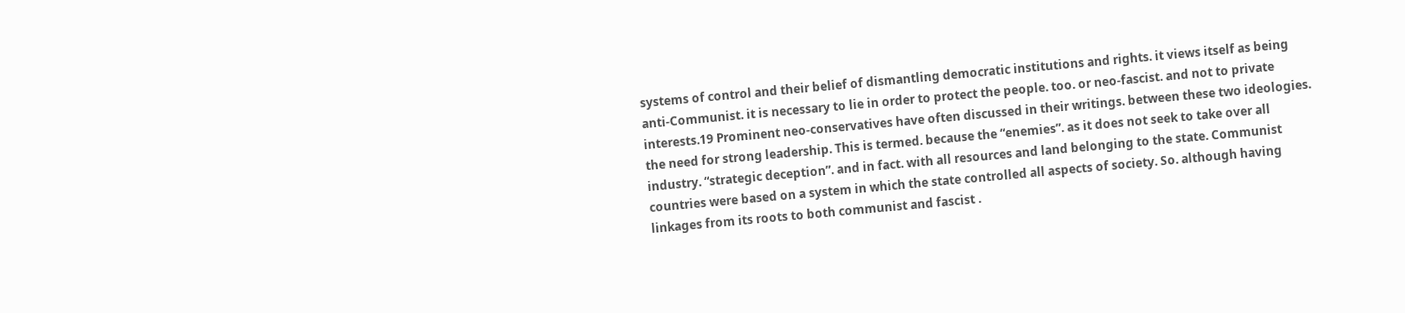systems of control and their belief of dismantling democratic institutions and rights. it views itself as being anti-Communist. it is necessary to lie in order to protect the people. too. or neo-fascist. and not to private interests.19 Prominent neo-conservatives have often discussed in their writings. between these two ideologies. the need for strong leadership. This is termed. because the “enemies”. as it does not seek to take over all industry. “strategic deception”. and in fact. with all resources and land belonging to the state. Communist countries were based on a system in which the state controlled all aspects of society. So. although having linkages from its roots to both communist and fascist .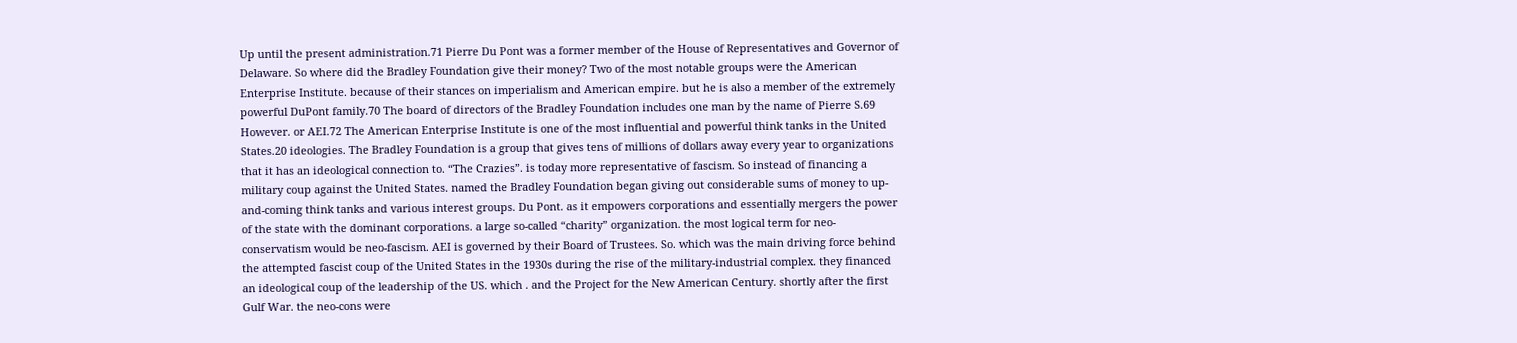Up until the present administration.71 Pierre Du Pont was a former member of the House of Representatives and Governor of Delaware. So where did the Bradley Foundation give their money? Two of the most notable groups were the American Enterprise Institute. because of their stances on imperialism and American empire. but he is also a member of the extremely powerful DuPont family.70 The board of directors of the Bradley Foundation includes one man by the name of Pierre S.69 However. or AEI.72 The American Enterprise Institute is one of the most influential and powerful think tanks in the United States.20 ideologies. The Bradley Foundation is a group that gives tens of millions of dollars away every year to organizations that it has an ideological connection to. “The Crazies”. is today more representative of fascism. So instead of financing a military coup against the United States. named the Bradley Foundation began giving out considerable sums of money to up-and-coming think tanks and various interest groups. Du Pont. as it empowers corporations and essentially mergers the power of the state with the dominant corporations. a large so-called “charity” organization. the most logical term for neo-conservatism would be neo-fascism. AEI is governed by their Board of Trustees. So. which was the main driving force behind the attempted fascist coup of the United States in the 1930s during the rise of the military-industrial complex. they financed an ideological coup of the leadership of the US. which . and the Project for the New American Century. shortly after the first Gulf War. the neo-cons were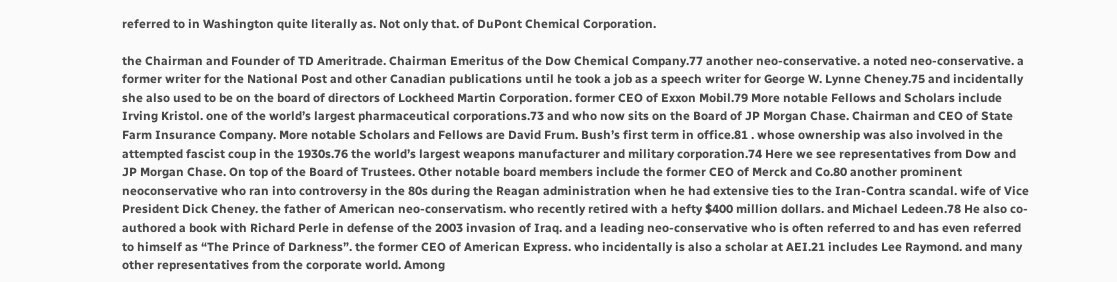referred to in Washington quite literally as. Not only that. of DuPont Chemical Corporation.

the Chairman and Founder of TD Ameritrade. Chairman Emeritus of the Dow Chemical Company.77 another neo-conservative. a noted neo-conservative. a former writer for the National Post and other Canadian publications until he took a job as a speech writer for George W. Lynne Cheney.75 and incidentally she also used to be on the board of directors of Lockheed Martin Corporation. former CEO of Exxon Mobil.79 More notable Fellows and Scholars include Irving Kristol. one of the world’s largest pharmaceutical corporations.73 and who now sits on the Board of JP Morgan Chase. Chairman and CEO of State Farm Insurance Company. More notable Scholars and Fellows are David Frum. Bush’s first term in office.81 . whose ownership was also involved in the attempted fascist coup in the 1930s.76 the world’s largest weapons manufacturer and military corporation.74 Here we see representatives from Dow and JP Morgan Chase. On top of the Board of Trustees. Other notable board members include the former CEO of Merck and Co.80 another prominent neoconservative who ran into controversy in the 80s during the Reagan administration when he had extensive ties to the Iran-Contra scandal. wife of Vice President Dick Cheney. the father of American neo-conservatism. who recently retired with a hefty $400 million dollars. and Michael Ledeen.78 He also co-authored a book with Richard Perle in defense of the 2003 invasion of Iraq. and a leading neo-conservative who is often referred to and has even referred to himself as “The Prince of Darkness”. the former CEO of American Express. who incidentally is also a scholar at AEI.21 includes Lee Raymond. and many other representatives from the corporate world. Among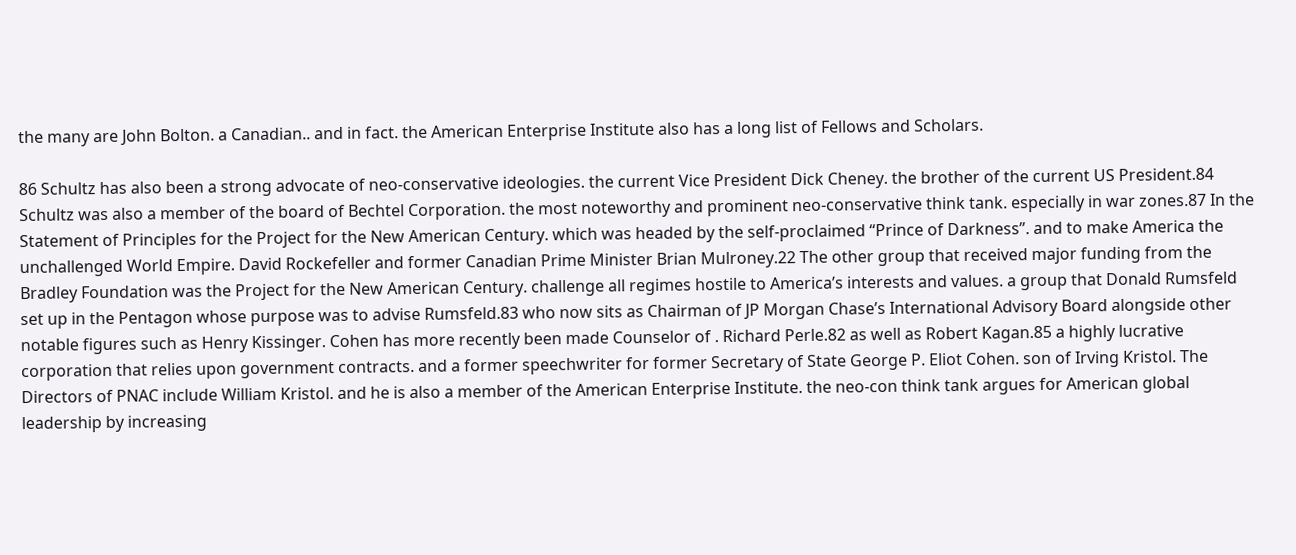the many are John Bolton. a Canadian.. and in fact. the American Enterprise Institute also has a long list of Fellows and Scholars.

86 Schultz has also been a strong advocate of neo-conservative ideologies. the current Vice President Dick Cheney. the brother of the current US President.84 Schultz was also a member of the board of Bechtel Corporation. the most noteworthy and prominent neo-conservative think tank. especially in war zones.87 In the Statement of Principles for the Project for the New American Century. which was headed by the self-proclaimed “Prince of Darkness”. and to make America the unchallenged World Empire. David Rockefeller and former Canadian Prime Minister Brian Mulroney.22 The other group that received major funding from the Bradley Foundation was the Project for the New American Century. challenge all regimes hostile to America’s interests and values. a group that Donald Rumsfeld set up in the Pentagon whose purpose was to advise Rumsfeld.83 who now sits as Chairman of JP Morgan Chase’s International Advisory Board alongside other notable figures such as Henry Kissinger. Cohen has more recently been made Counselor of . Richard Perle.82 as well as Robert Kagan.85 a highly lucrative corporation that relies upon government contracts. and a former speechwriter for former Secretary of State George P. Eliot Cohen. son of Irving Kristol. The Directors of PNAC include William Kristol. and he is also a member of the American Enterprise Institute. the neo-con think tank argues for American global leadership by increasing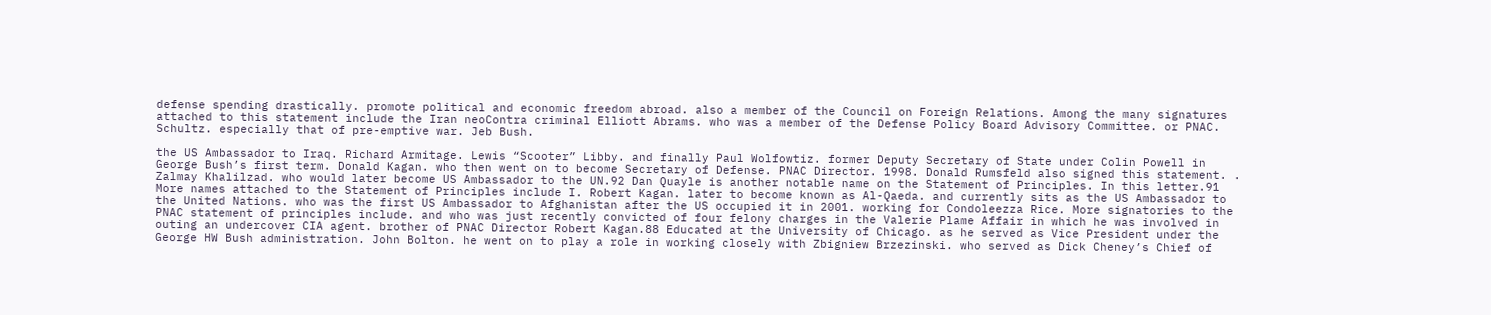defense spending drastically. promote political and economic freedom abroad. also a member of the Council on Foreign Relations. Among the many signatures attached to this statement include the Iran neoContra criminal Elliott Abrams. who was a member of the Defense Policy Board Advisory Committee. or PNAC. Schultz. especially that of pre-emptive war. Jeb Bush.

the US Ambassador to Iraq. Richard Armitage. Lewis “Scooter” Libby. and finally Paul Wolfowtiz. former Deputy Secretary of State under Colin Powell in George Bush’s first term. Donald Kagan. who then went on to become Secretary of Defense. PNAC Director. 1998. Donald Rumsfeld also signed this statement. . Zalmay Khalilzad. who would later become US Ambassador to the UN.92 Dan Quayle is another notable name on the Statement of Principles. In this letter.91 More names attached to the Statement of Principles include I. Robert Kagan. later to become known as Al-Qaeda. and currently sits as the US Ambassador to the United Nations. who was the first US Ambassador to Afghanistan after the US occupied it in 2001. working for Condoleezza Rice. More signatories to the PNAC statement of principles include. and who was just recently convicted of four felony charges in the Valerie Plame Affair in which he was involved in outing an undercover CIA agent. brother of PNAC Director Robert Kagan.88 Educated at the University of Chicago. as he served as Vice President under the George HW Bush administration. John Bolton. he went on to play a role in working closely with Zbigniew Brzezinski. who served as Dick Cheney’s Chief of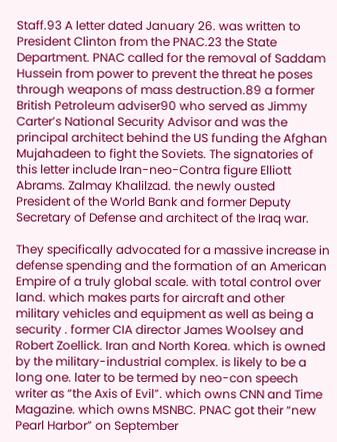Staff.93 A letter dated January 26. was written to President Clinton from the PNAC.23 the State Department. PNAC called for the removal of Saddam Hussein from power to prevent the threat he poses through weapons of mass destruction.89 a former British Petroleum adviser90 who served as Jimmy Carter’s National Security Advisor and was the principal architect behind the US funding the Afghan Mujahadeen to fight the Soviets. The signatories of this letter include Iran-neo-Contra figure Elliott Abrams. Zalmay Khalilzad. the newly ousted President of the World Bank and former Deputy Secretary of Defense and architect of the Iraq war.

They specifically advocated for a massive increase in defense spending and the formation of an American Empire of a truly global scale. with total control over land. which makes parts for aircraft and other military vehicles and equipment as well as being a security . former CIA director James Woolsey and Robert Zoellick. Iran and North Korea. which is owned by the military-industrial complex. is likely to be a long one. later to be termed by neo-con speech writer as “the Axis of Evil”. which owns CNN and Time Magazine. which owns MSNBC. PNAC got their “new Pearl Harbor” on September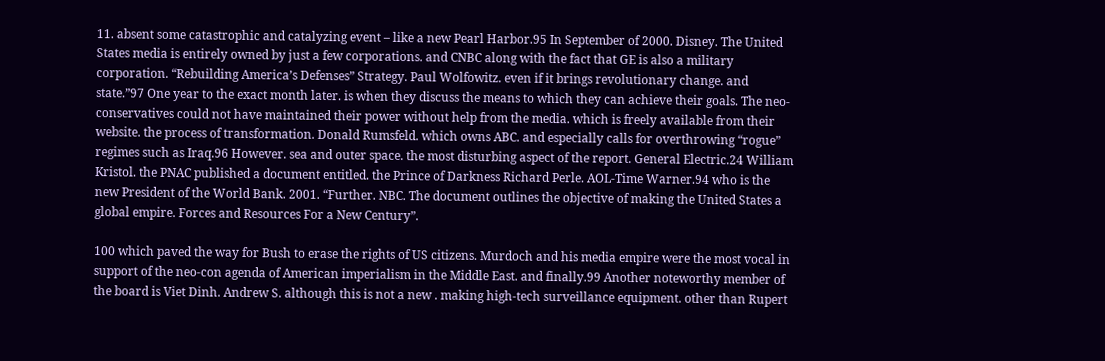11. absent some catastrophic and catalyzing event – like a new Pearl Harbor.95 In September of 2000. Disney. The United States media is entirely owned by just a few corporations. and CNBC along with the fact that GE is also a military corporation. “Rebuilding America’s Defenses” Strategy. Paul Wolfowitz. even if it brings revolutionary change. and state.”97 One year to the exact month later. is when they discuss the means to which they can achieve their goals. The neo-conservatives could not have maintained their power without help from the media. which is freely available from their website. the process of transformation. Donald Rumsfeld. which owns ABC. and especially calls for overthrowing “rogue” regimes such as Iraq.96 However. sea and outer space. the most disturbing aspect of the report. General Electric.24 William Kristol. the PNAC published a document entitled. the Prince of Darkness Richard Perle. AOL-Time Warner.94 who is the new President of the World Bank. 2001. “Further. NBC. The document outlines the objective of making the United States a global empire. Forces and Resources For a New Century”.

100 which paved the way for Bush to erase the rights of US citizens. Murdoch and his media empire were the most vocal in support of the neo-con agenda of American imperialism in the Middle East. and finally.99 Another noteworthy member of the board is Viet Dinh. Andrew S. although this is not a new . making high-tech surveillance equipment. other than Rupert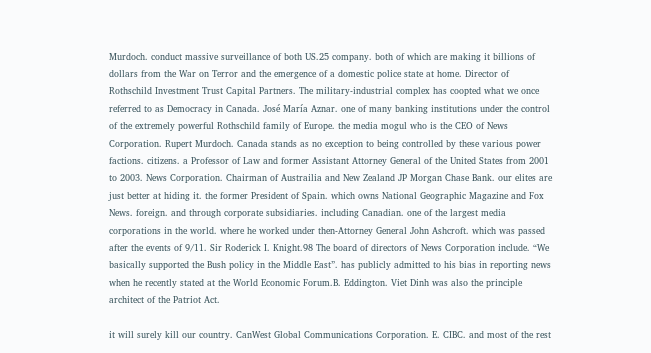Murdoch. conduct massive surveillance of both US.25 company. both of which are making it billions of dollars from the War on Terror and the emergence of a domestic police state at home. Director of Rothschild Investment Trust Capital Partners. The military-industrial complex has coopted what we once referred to as Democracy in Canada. José María Aznar. one of many banking institutions under the control of the extremely powerful Rothschild family of Europe. the media mogul who is the CEO of News Corporation. Rupert Murdoch. Canada stands as no exception to being controlled by these various power factions. citizens. a Professor of Law and former Assistant Attorney General of the United States from 2001 to 2003. News Corporation. Chairman of Austrailia and New Zealand JP Morgan Chase Bank. our elites are just better at hiding it. the former President of Spain. which owns National Geographic Magazine and Fox News. foreign. and through corporate subsidiaries. including Canadian. one of the largest media corporations in the world. where he worked under then-Attorney General John Ashcroft. which was passed after the events of 9/11. Sir Roderick I. Knight.98 The board of directors of News Corporation include. “We basically supported the Bush policy in the Middle East”. has publicly admitted to his bias in reporting news when he recently stated at the World Economic Forum.B. Eddington. Viet Dinh was also the principle architect of the Patriot Act.

it will surely kill our country. CanWest Global Communications Corporation. E. CIBC. and most of the rest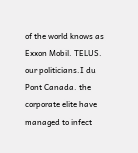of the world knows as Exxon Mobil. TELUS. our politicians.I du Pont Canada. the corporate elite have managed to infect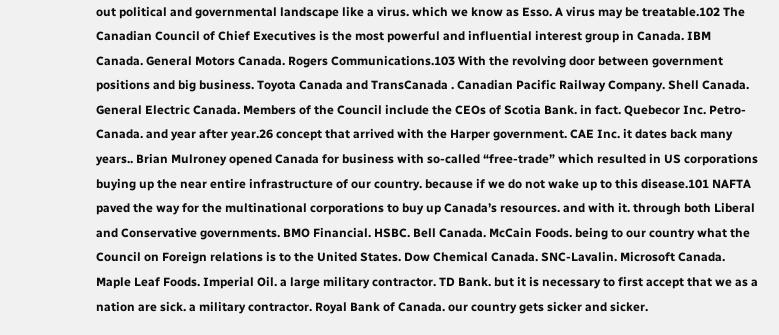out political and governmental landscape like a virus. which we know as Esso. A virus may be treatable.102 The Canadian Council of Chief Executives is the most powerful and influential interest group in Canada. IBM Canada. General Motors Canada. Rogers Communications.103 With the revolving door between government positions and big business. Toyota Canada and TransCanada . Canadian Pacific Railway Company. Shell Canada. General Electric Canada. Members of the Council include the CEOs of Scotia Bank. in fact. Quebecor Inc. Petro-Canada. and year after year.26 concept that arrived with the Harper government. CAE Inc. it dates back many years.. Brian Mulroney opened Canada for business with so-called “free-trade” which resulted in US corporations buying up the near entire infrastructure of our country. because if we do not wake up to this disease.101 NAFTA paved the way for the multinational corporations to buy up Canada’s resources. and with it. through both Liberal and Conservative governments. BMO Financial. HSBC. Bell Canada. McCain Foods. being to our country what the Council on Foreign relations is to the United States. Dow Chemical Canada. SNC-Lavalin. Microsoft Canada. Maple Leaf Foods. Imperial Oil. a large military contractor. TD Bank. but it is necessary to first accept that we as a nation are sick. a military contractor. Royal Bank of Canada. our country gets sicker and sicker.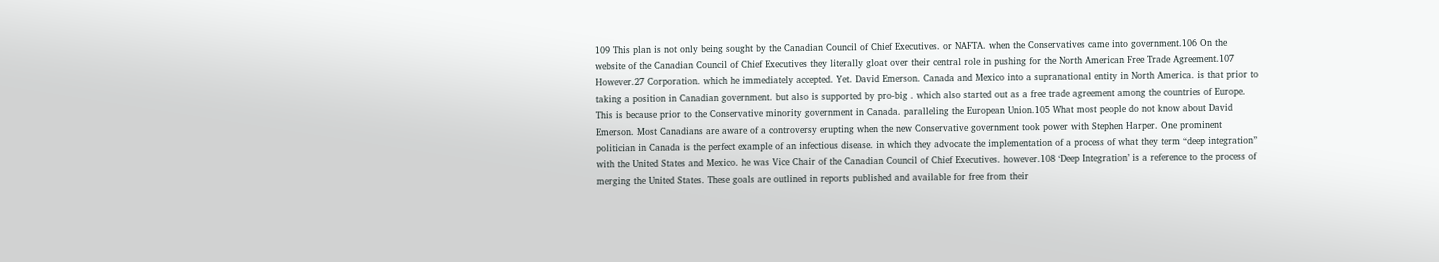109 This plan is not only being sought by the Canadian Council of Chief Executives. or NAFTA. when the Conservatives came into government.106 On the website of the Canadian Council of Chief Executives they literally gloat over their central role in pushing for the North American Free Trade Agreement.107 However.27 Corporation. which he immediately accepted. Yet. David Emerson. Canada and Mexico into a supranational entity in North America. is that prior to taking a position in Canadian government. but also is supported by pro-big . which also started out as a free trade agreement among the countries of Europe. This is because prior to the Conservative minority government in Canada. paralleling the European Union.105 What most people do not know about David Emerson. Most Canadians are aware of a controversy erupting when the new Conservative government took power with Stephen Harper. One prominent politician in Canada is the perfect example of an infectious disease. in which they advocate the implementation of a process of what they term “deep integration” with the United States and Mexico. he was Vice Chair of the Canadian Council of Chief Executives. however.108 ‘Deep Integration’ is a reference to the process of merging the United States. These goals are outlined in reports published and available for free from their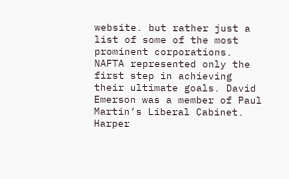website. but rather just a list of some of the most prominent corporations. NAFTA represented only the first step in achieving their ultimate goals. David Emerson was a member of Paul Martin’s Liberal Cabinet. Harper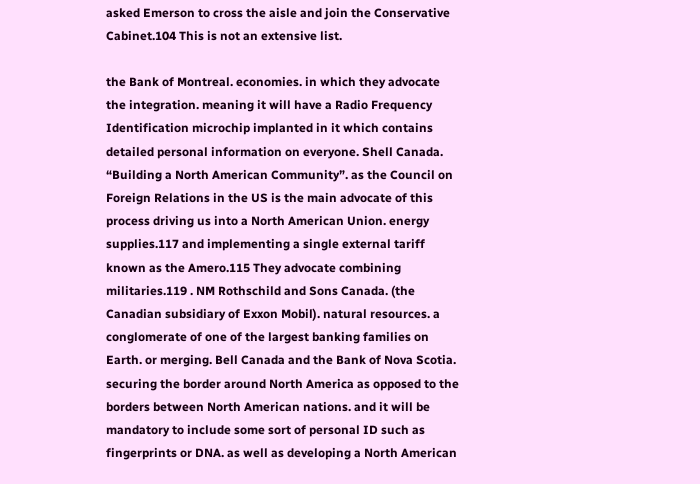asked Emerson to cross the aisle and join the Conservative Cabinet.104 This is not an extensive list.

the Bank of Montreal. economies. in which they advocate the integration. meaning it will have a Radio Frequency Identification microchip implanted in it which contains detailed personal information on everyone. Shell Canada. “Building a North American Community”. as the Council on Foreign Relations in the US is the main advocate of this process driving us into a North American Union. energy supplies.117 and implementing a single external tariff known as the Amero.115 They advocate combining militaries.119 . NM Rothschild and Sons Canada. (the Canadian subsidiary of Exxon Mobil). natural resources. a conglomerate of one of the largest banking families on Earth. or merging. Bell Canada and the Bank of Nova Scotia. securing the border around North America as opposed to the borders between North American nations. and it will be mandatory to include some sort of personal ID such as fingerprints or DNA. as well as developing a North American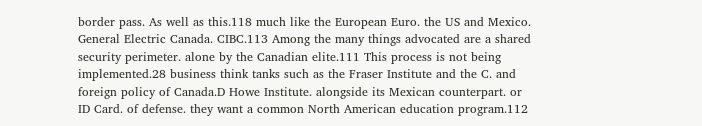border pass. As well as this.118 much like the European Euro. the US and Mexico. General Electric Canada. CIBC.113 Among the many things advocated are a shared security perimeter. alone by the Canadian elite.111 This process is not being implemented.28 business think tanks such as the Fraser Institute and the C. and foreign policy of Canada.D Howe Institute. alongside its Mexican counterpart. or ID Card. of defense. they want a common North American education program.112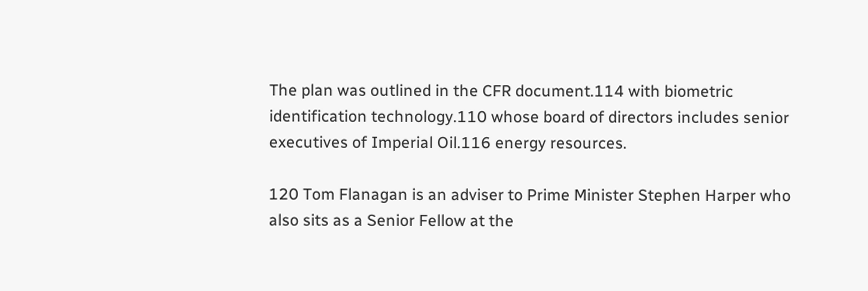The plan was outlined in the CFR document.114 with biometric identification technology.110 whose board of directors includes senior executives of Imperial Oil.116 energy resources.

120 Tom Flanagan is an adviser to Prime Minister Stephen Harper who also sits as a Senior Fellow at the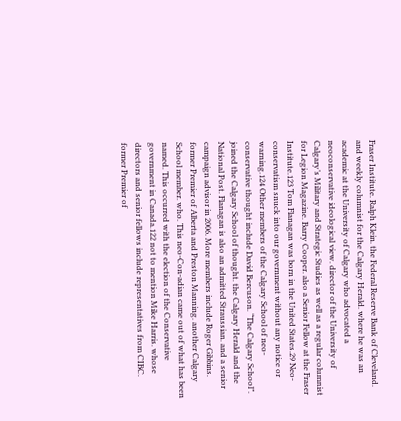Fraser Institute. Ralph Klein. the Federal Reserve Bank of Cleveland. and weekly columnist for the Calgary Herald. where he was an academic at the University of Calgary who advocated a neoconservative ideological view. director of the University of Calgary’s Military and Strategic Studies as well as a regular columnist for Legion Magazine. Barry Cooper. also a Senior Fellow at the Fraser Institute.123 Tom Flanagan was born in the United States.29 Neo-conservatism snuck into our government without any notice or warning.124 Other members of the Calgary School of neo-conservative thought include David Bercuson. “The Calgary School”. joined the Calgary School of thought. the Calgary Herald and the National Post. Flanagan is also an admitted Straussian. and a senior campaign advisor in 2006. More members include Roger Gibbins. former Premier of Alberta and Preston Manning. another Calgary School member. who. This neo-Con-adian came out of what has been named. This occurred with the election of the Conservative government in Canada.122 not to mention Mike Harris. whose directors and senior fellows include representatives from CIBC. former Premier of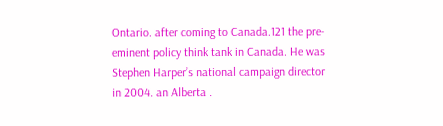Ontario. after coming to Canada.121 the pre-eminent policy think tank in Canada. He was Stephen Harper’s national campaign director in 2004. an Alberta .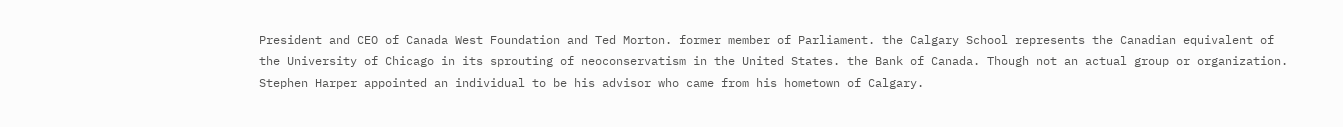President and CEO of Canada West Foundation and Ted Morton. former member of Parliament. the Calgary School represents the Canadian equivalent of the University of Chicago in its sprouting of neoconservatism in the United States. the Bank of Canada. Though not an actual group or organization. Stephen Harper appointed an individual to be his advisor who came from his hometown of Calgary.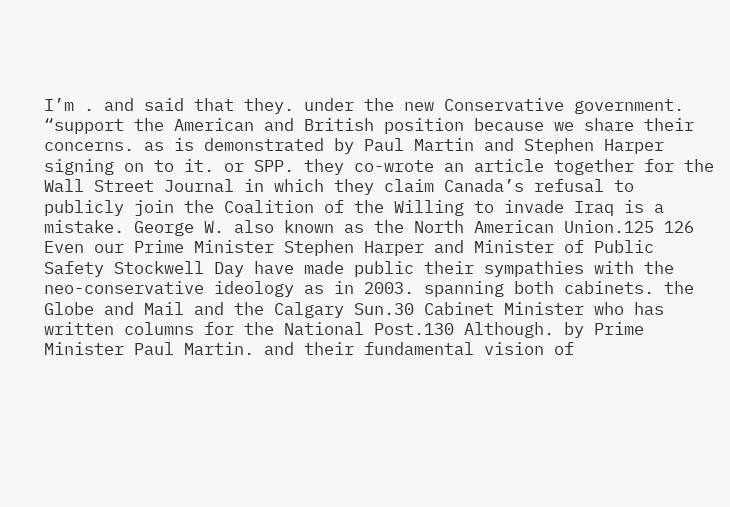I’m . and said that they. under the new Conservative government. “support the American and British position because we share their concerns. as is demonstrated by Paul Martin and Stephen Harper signing on to it. or SPP. they co-wrote an article together for the Wall Street Journal in which they claim Canada’s refusal to publicly join the Coalition of the Willing to invade Iraq is a mistake. George W. also known as the North American Union.125 126 Even our Prime Minister Stephen Harper and Minister of Public Safety Stockwell Day have made public their sympathies with the neo-conservative ideology as in 2003. spanning both cabinets. the Globe and Mail and the Calgary Sun.30 Cabinet Minister who has written columns for the National Post.130 Although. by Prime Minister Paul Martin. and their fundamental vision of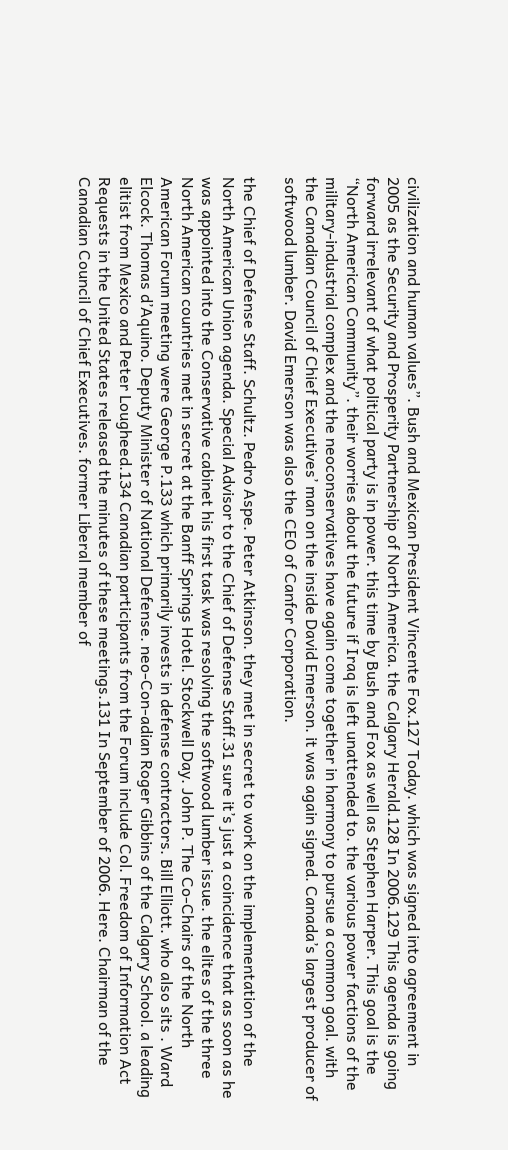civilization and human values”. Bush and Mexican President Vincente Fox.127 Today. which was signed into agreement in 2005 as the Security and Prosperity Partnership of North America. the Calgary Herald.128 In 2006.129 This agenda is going forward irrelevant of what political party is in power. this time by Bush and Fox as well as Stephen Harper. This goal is the “North American Community”. their worries about the future if Iraq is left unattended to. the various power factions of the military-industrial complex and the neoconservatives have again come together in harmony to pursue a common goal. with the Canadian Council of Chief Executives’ man on the inside David Emerson. it was again signed. Canada’s largest producer of softwood lumber. David Emerson was also the CEO of Canfor Corporation.

the Chief of Defense Staff. Schultz. Pedro Aspe. Peter Atkinson. they met in secret to work on the implementation of the North American Union agenda. Special Advisor to the Chief of Defense Staff.31 sure it’s just a coincidence that as soon as he was appointed into the Conservative cabinet his first task was resolving the softwood lumber issue. the elites of the three North American countries met in secret at the Banff Springs Hotel. Stockwell Day. John P. The Co-Chairs of the North American Forum meeting were George P.133 which primarily invests in defense contractors. Bill Elliott. who also sits . Ward Elcock. Thomas d’Aquino. Deputy Minister of National Defense. neo-Con-adian Roger Gibbins of the Calgary School. a leading elitist from Mexico and Peter Lougheed.134 Canadian participants from the Forum include Col. Freedom of Information Act Requests in the United States released the minutes of these meetings.131 In September of 2006. Here. Chairman of the Canadian Council of Chief Executives. former Liberal member of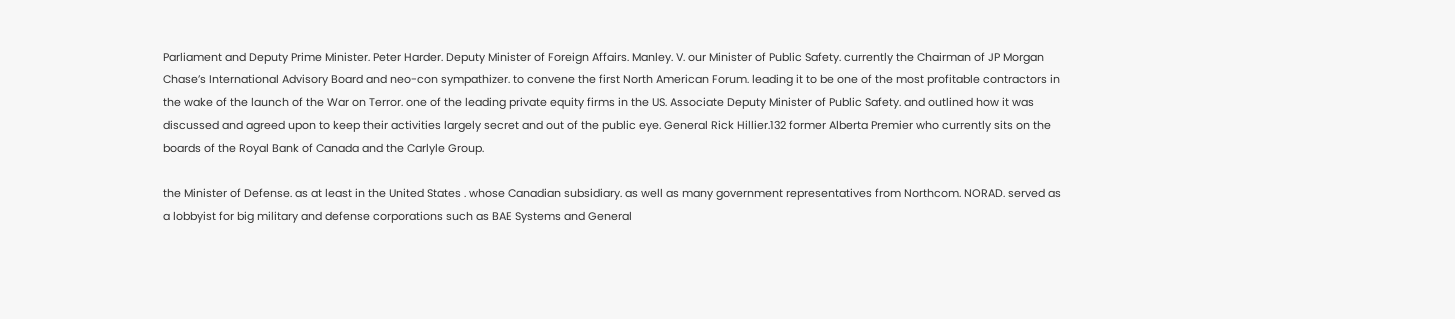Parliament and Deputy Prime Minister. Peter Harder. Deputy Minister of Foreign Affairs. Manley. V. our Minister of Public Safety. currently the Chairman of JP Morgan Chase’s International Advisory Board and neo-con sympathizer. to convene the first North American Forum. leading it to be one of the most profitable contractors in the wake of the launch of the War on Terror. one of the leading private equity firms in the US. Associate Deputy Minister of Public Safety. and outlined how it was discussed and agreed upon to keep their activities largely secret and out of the public eye. General Rick Hillier.132 former Alberta Premier who currently sits on the boards of the Royal Bank of Canada and the Carlyle Group.

the Minister of Defense. as at least in the United States . whose Canadian subsidiary. as well as many government representatives from Northcom. NORAD. served as a lobbyist for big military and defense corporations such as BAE Systems and General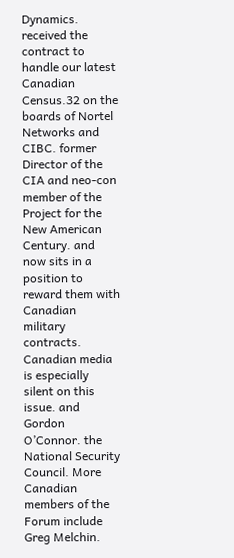Dynamics. received the contract to handle our latest Canadian Census.32 on the boards of Nortel Networks and CIBC. former Director of the CIA and neo-con member of the Project for the New American Century. and now sits in a position to reward them with Canadian military contracts. Canadian media is especially silent on this issue. and Gordon O’Connor. the National Security Council. More Canadian members of the Forum include Greg Melchin.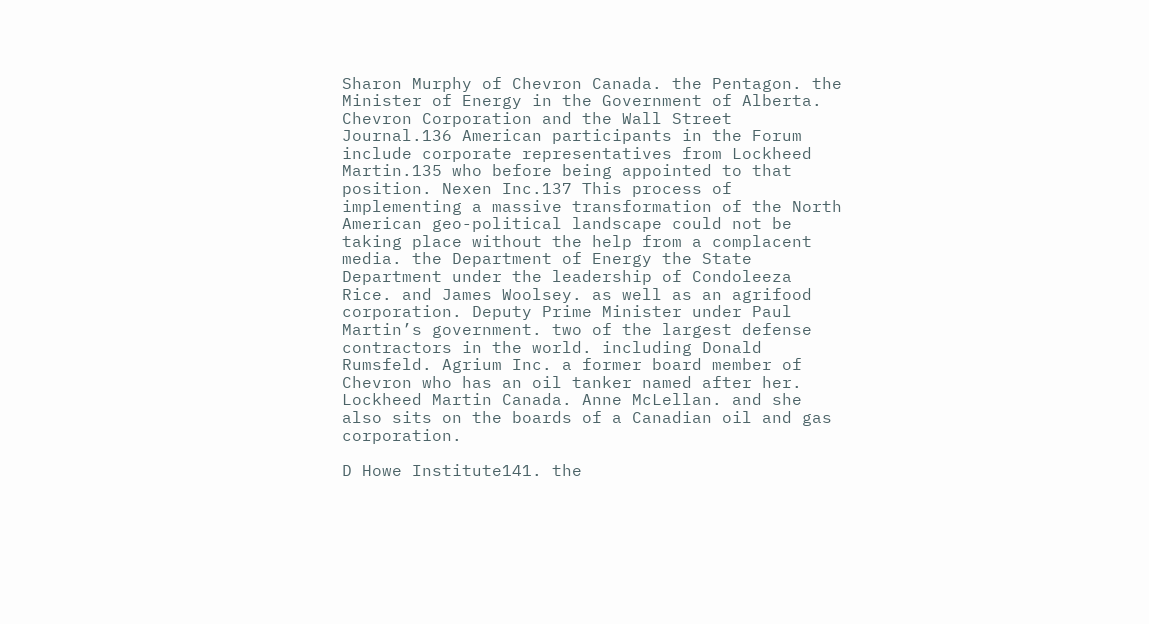Sharon Murphy of Chevron Canada. the Pentagon. the Minister of Energy in the Government of Alberta. Chevron Corporation and the Wall Street Journal.136 American participants in the Forum include corporate representatives from Lockheed Martin.135 who before being appointed to that position. Nexen Inc.137 This process of implementing a massive transformation of the North American geo-political landscape could not be taking place without the help from a complacent media. the Department of Energy the State Department under the leadership of Condoleeza Rice. and James Woolsey. as well as an agrifood corporation. Deputy Prime Minister under Paul Martin’s government. two of the largest defense contractors in the world. including Donald Rumsfeld. Agrium Inc. a former board member of Chevron who has an oil tanker named after her. Lockheed Martin Canada. Anne McLellan. and she also sits on the boards of a Canadian oil and gas corporation.

D Howe Institute141. the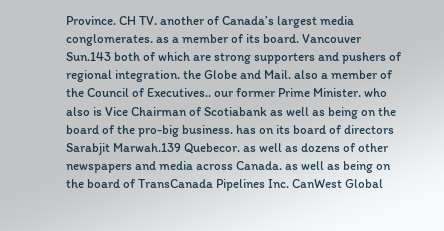Province. CH TV. another of Canada’s largest media conglomerates. as a member of its board. Vancouver Sun.143 both of which are strong supporters and pushers of regional integration. the Globe and Mail. also a member of the Council of Executives.. our former Prime Minister. who also is Vice Chairman of Scotiabank as well as being on the board of the pro-big business. has on its board of directors Sarabjit Marwah.139 Quebecor. as well as dozens of other newspapers and media across Canada. as well as being on the board of TransCanada Pipelines Inc. CanWest Global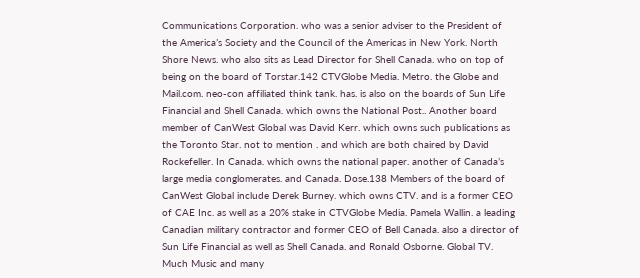Communications Corporation. who was a senior adviser to the President of the America’s Society and the Council of the Americas in New York. North Shore News. who also sits as Lead Director for Shell Canada. who on top of being on the board of Torstar.142 CTVGlobe Media. Metro. the Globe and Mail.com. neo-con affiliated think tank. has. is also on the boards of Sun Life Financial and Shell Canada. which owns the National Post.. Another board member of CanWest Global was David Kerr. which owns such publications as the Toronto Star. not to mention . and which are both chaired by David Rockefeller. In Canada. which owns the national paper. another of Canada’s large media conglomerates. and Canada. Dose.138 Members of the board of CanWest Global include Derek Burney. which owns CTV. and is a former CEO of CAE Inc. as well as a 20% stake in CTVGlobe Media. Pamela Wallin. a leading Canadian military contractor and former CEO of Bell Canada. also a director of Sun Life Financial as well as Shell Canada. and Ronald Osborne. Global TV. Much Music and many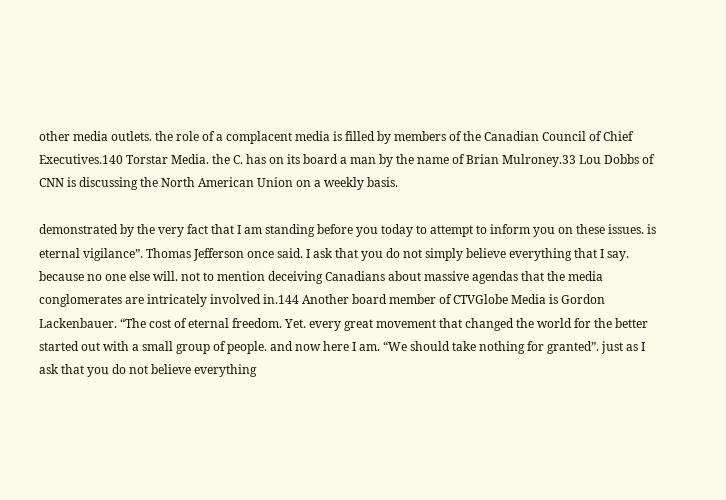other media outlets. the role of a complacent media is filled by members of the Canadian Council of Chief Executives.140 Torstar Media. the C. has on its board a man by the name of Brian Mulroney.33 Lou Dobbs of CNN is discussing the North American Union on a weekly basis.

demonstrated by the very fact that I am standing before you today to attempt to inform you on these issues. is eternal vigilance”. Thomas Jefferson once said. I ask that you do not simply believe everything that I say. because no one else will. not to mention deceiving Canadians about massive agendas that the media conglomerates are intricately involved in.144 Another board member of CTVGlobe Media is Gordon Lackenbauer. “The cost of eternal freedom. Yet. every great movement that changed the world for the better started out with a small group of people. and now here I am. “We should take nothing for granted”. just as I ask that you do not believe everything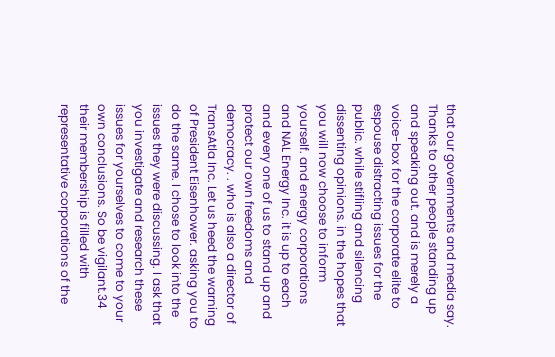that our governments and media say. Thanks to other people standing up and speaking out. and is merely a voice-box for the corporate elite to espouse distracting issues for the public. while stifling and silencing dissenting opinions. in the hopes that you will now choose to inform yourself. and energy corporations and NAL Energy Inc. it is up to each and every one of us to stand up and protect our own freedoms and democracy. . who is also a director of TransAtla Inc. Let us heed the warning of President Eisenhower. asking you to do the same. I chose to look into the issues they were discussing. I ask that you investigate and research these issues for yourselves to come to your own conclusions. So be vigilant.34 their membership is filled with representative corporations of the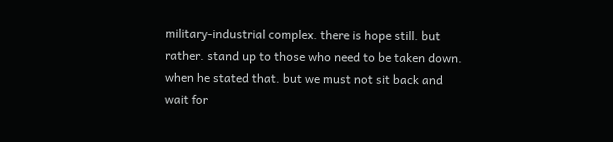military-industrial complex. there is hope still. but rather. stand up to those who need to be taken down. when he stated that. but we must not sit back and wait for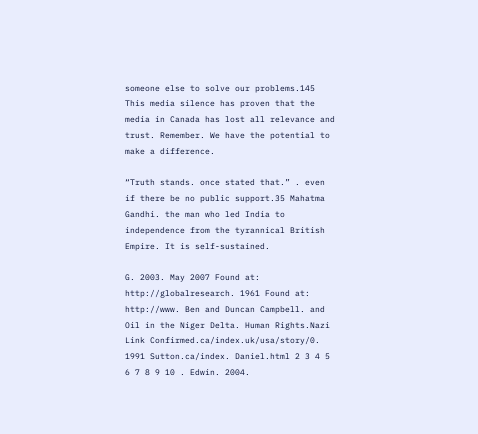someone else to solve our problems.145 This media silence has proven that the media in Canada has lost all relevance and trust. Remember. We have the potential to make a difference.

“Truth stands. once stated that.” . even if there be no public support.35 Mahatma Gandhi. the man who led India to independence from the tyrannical British Empire. It is self-sustained.

G. 2003. May 2007 Found at: http://globalresearch. 1961 Found at: http://www. Ben and Duncan Campbell. and Oil in the Niger Delta. Human Rights.Nazi Link Confirmed.ca/index.uk/usa/story/0. 1991 Sutton.ca/index. Daniel.html 2 3 4 5 6 7 8 9 10 . Edwin. 2004.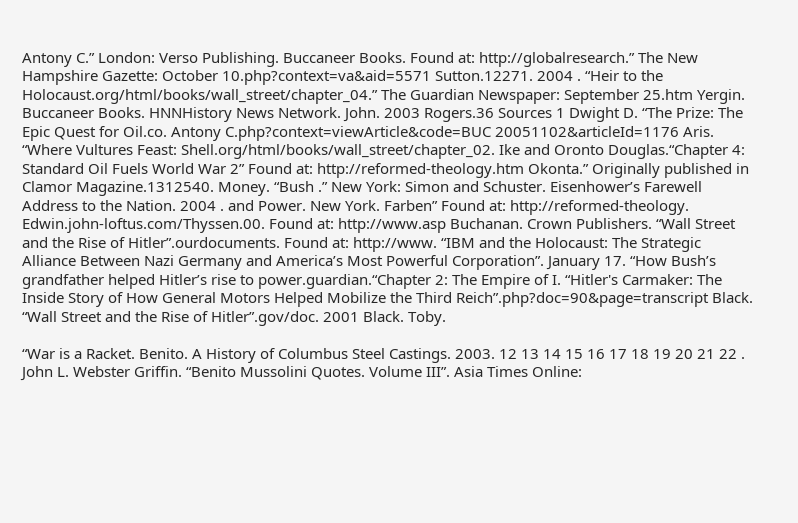Antony C.” London: Verso Publishing. Buccaneer Books. Found at: http://globalresearch.” The New Hampshire Gazette: October 10.php?context=va&aid=5571 Sutton.12271. 2004 . “Heir to the Holocaust.org/html/books/wall_street/chapter_04.” The Guardian Newspaper: September 25.htm Yergin. Buccaneer Books. HNNHistory News Network. John. 2003 Rogers.36 Sources 1 Dwight D. “The Prize: The Epic Quest for Oil.co. Antony C.php?context=viewArticle&code=BUC 20051102&articleId=1176 Aris. “Where Vultures Feast: Shell.org/html/books/wall_street/chapter_02. Ike and Oronto Douglas.“Chapter 4: Standard Oil Fuels World War 2” Found at: http://reformed-theology.htm Okonta.” Originally published in Clamor Magazine.1312540. Money. “Bush .” New York: Simon and Schuster. Eisenhower’s Farewell Address to the Nation. 2004 . and Power. New York. Farben” Found at: http://reformed-theology. Edwin.john-loftus.com/Thyssen.00. Found at: http://www.asp Buchanan. Crown Publishers. “Wall Street and the Rise of Hitler”.ourdocuments. Found at: http://www. “IBM and the Holocaust: The Strategic Alliance Between Nazi Germany and America’s Most Powerful Corporation”. January 17. “How Bush’s grandfather helped Hitler’s rise to power.guardian.“Chapter 2: The Empire of I. “Hitler's Carmaker: The Inside Story of How General Motors Helped Mobilize the Third Reich”.php?doc=90&page=transcript Black. “Wall Street and the Rise of Hitler”.gov/doc. 2001 Black. Toby.

“War is a Racket. Benito. A History of Columbus Steel Castings. 2003. 12 13 14 15 16 17 18 19 20 21 22 . John L. Webster Griffin. “Benito Mussolini Quotes. Volume III”. Asia Times Online: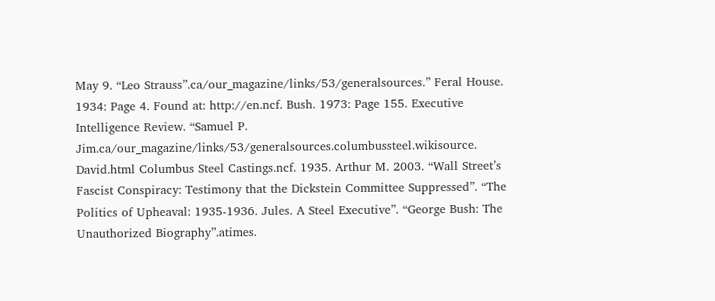May 9. “Leo Strauss”.ca/our_magazine/links/53/generalsources.” Feral House. 1934: Page 4. Found at: http://en.ncf. Bush. 1973: Page 155. Executive Intelligence Review. “Samuel P. Jim.ca/our_magazine/links/53/generalsources.columbussteel.wikisource. David.html Columbus Steel Castings.ncf. 1935. Arthur M. 2003. “Wall Street’s Fascist Conspiracy: Testimony that the Dickstein Committee Suppressed”. “The Politics of Upheaval: 1935-1936. Jules. A Steel Executive”. “George Bush: The Unauthorized Biography”.atimes.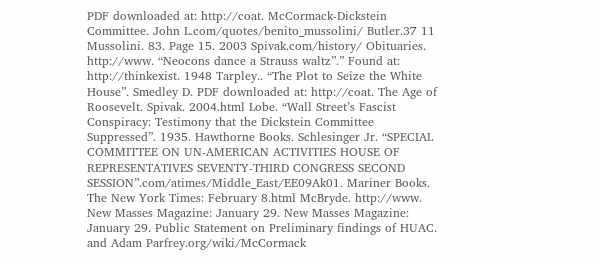PDF downloaded at: http://coat. McCormack-Dickstein Committee. John L.com/quotes/benito_mussolini/ Butler.37 11 Mussolini. 83. Page 15. 2003 Spivak.com/history/ Obituaries. http://www. “Neocons dance a Strauss waltz”.” Found at: http://thinkexist. 1948 Tarpley.. “The Plot to Seize the White House”. Smedley D. PDF downloaded at: http://coat. The Age of Roosevelt. Spivak. 2004.html Lobe. “Wall Street’s Fascist Conspiracy: Testimony that the Dickstein Committee Suppressed”. 1935. Hawthorne Books. Schlesinger Jr. “SPECIAL COMMITTEE ON UN-AMERICAN ACTIVITIES HOUSE OF REPRESENTATIVES SEVENTY-THIRD CONGRESS SECOND SESSION”.com/atimes/Middle_East/EE09Ak01. Mariner Books. The New York Times: February 8.html McBryde. http://www. New Masses Magazine: January 29. New Masses Magazine: January 29. Public Statement on Preliminary findings of HUAC. and Adam Parfrey.org/wiki/McCormack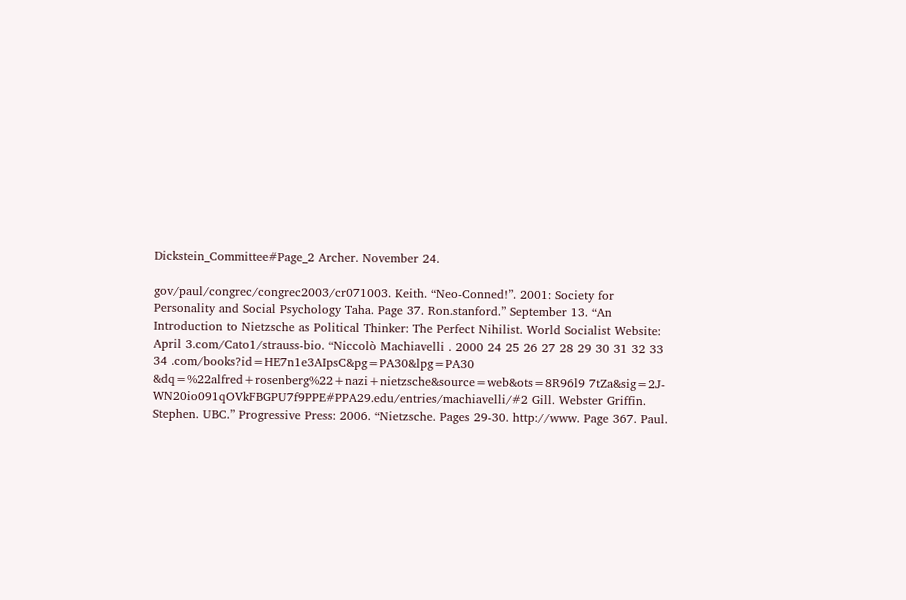Dickstein_Committee#Page_2 Archer. November 24.

gov/paul/congrec/congrec2003/cr071003. Keith. “Neo-Conned!”. 2001: Society for Personality and Social Psychology Taha. Page 37. Ron.stanford.” September 13. “An Introduction to Nietzsche as Political Thinker: The Perfect Nihilist. World Socialist Website: April 3.com/Cato1/strauss-bio. “Niccolò Machiavelli . 2000 24 25 26 27 28 29 30 31 32 33 34 .com/books?id=HE7n1e3AIpsC&pg=PA30&lpg=PA30 &dq=%22alfred+rosenberg%22+nazi+nietzsche&source=web&ots=8R96l9 7tZa&sig=2J-WN20io091qOVkFBGPU7f9PPE#PPA29.edu/entries/machiavelli/#2 Gill. Webster Griffin. Stephen. UBC.” Progressive Press: 2006. “Nietzsche. Pages 29-30. http://www. Page 367. Paul.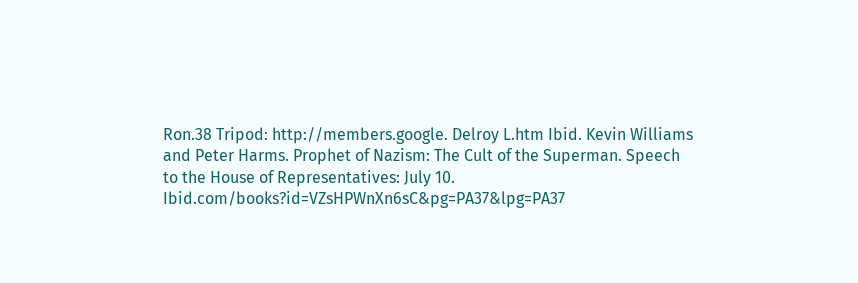Ron.38 Tripod: http://members.google. Delroy L.htm Ibid. Kevin Williams and Peter Harms. Prophet of Nazism: The Cult of the Superman. Speech to the House of Representatives: July 10. Ibid.com/books?id=VZsHPWnXn6sC&pg=PA37&lpg=PA37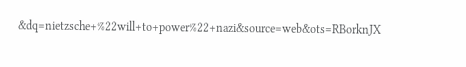&dq=nietzsche+%22will+to+power%22+nazi&source=web&ots=RBorknJX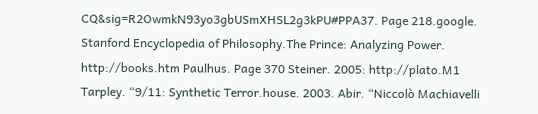CQ&sig=R2OwmkN93yo3gbUSmXHSL2g3kPU#PPA37. Page 218.google. Stanford Encyclopedia of Philosophy.The Prince: Analyzing Power. http://books.htm Paulhus. Page 370 Steiner. 2005: http://plato.M1 Tarpley. “9/11: Synthetic Terror.house. 2003. Abir. “Niccolò Machiavelli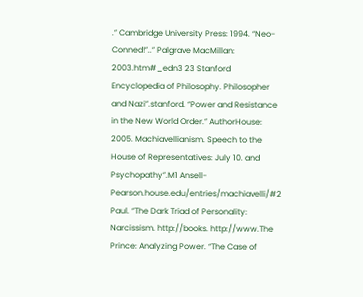.” Cambridge University Press: 1994. “Neo-Conned!”..” Palgrave MacMillan: 2003.htm#_edn3 23 Stanford Encyclopedia of Philosophy. Philosopher and Nazi”.stanford. “Power and Resistance in the New World Order.” AuthorHouse: 2005. Machiavellianism. Speech to the House of Representatives: July 10. and Psychopathy”.M1 Ansell-Pearson.house.edu/entries/machiavelli/#2 Paul. “The Dark Triad of Personality: Narcissism. http://books. http://www.The Prince: Analyzing Power. “The Case of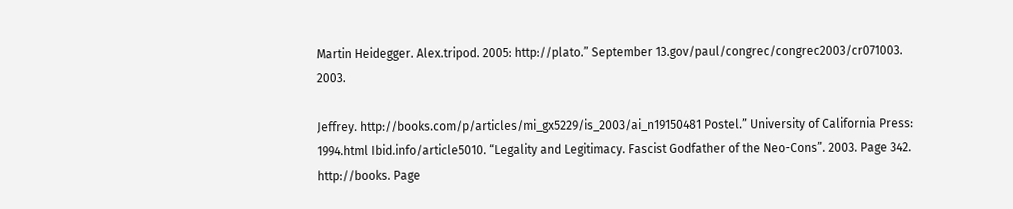Martin Heidegger. Alex.tripod. 2005: http://plato.” September 13.gov/paul/congrec/congrec2003/cr071003. 2003.

Jeffrey. http://books.com/p/articles/mi_gx5229/is_2003/ai_n19150481 Postel.” University of California Press: 1994.html Ibid.info/article5010. “Legality and Legitimacy. Fascist Godfather of the Neo-Cons”. 2003. Page 342. http://books. Page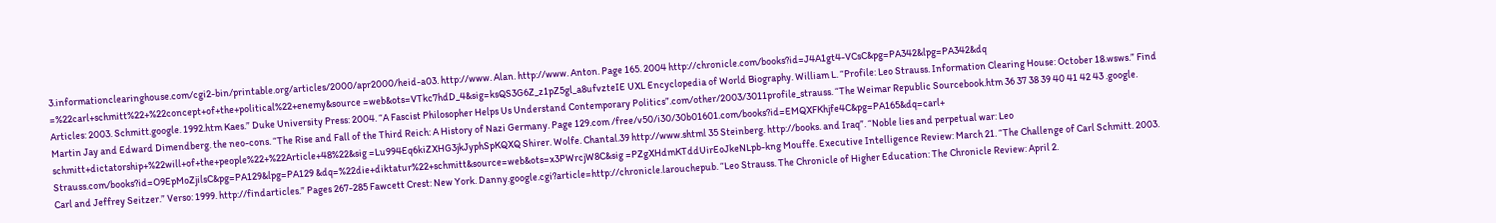3.informationclearinghouse.com/cgi2-bin/printable.org/articles/2000/apr2000/heid-a03. http://www. Alan. http://www. Anton. Page 165. 2004 http://chronicle.com/books?id=J4A1gt4-VCsC&pg=PA342&lpg=PA342&dq =%22carl+schmitt%22+%22concept+of+the+political%22+enemy&source =web&ots=VTkc7hdD_4&sig=ksQS3G6Z_z1pZ5gl_a8ufvzteIE UXL Encyclopedia of World Biography. William L. “Profile: Leo Strauss. Information Clearing House: October 18.wsws.” Find Articles: 2003. Schmitt.google. 1992.htm Kaes.” Duke University Press: 2004. “A Fascist Philosopher Helps Us Understand Contemporary Politics”.com/other/2003/3011profile_strauss. “The Weimar Republic Sourcebook.htm 36 37 38 39 40 41 42 43 .google. Martin Jay and Edward Dimendberg. the neo-cons. “The Rise and Fall of the Third Reich: A History of Nazi Germany. Page 129.com /free/v50/i30/30b01601.com/books?id=EMQXFKhjfe4C&pg=PA165&dq=carl+ schmitt+dictatorship+%22will+of+the+people%22+%22Article+48%22&sig =Lu994Eq6kiZXHG3jkJyphSpKQXQ Shirer. Wolfe. Chantal.39 http://www.shtml 35 Steinberg. http://books. and Iraq”. “Noble lies and perpetual war: Leo Strauss.com/books?id=O9EpMoZjilsC&pg=PA129&lpg=PA129 &dq=%22die+diktatur%22+schmitt&source=web&ots=x3PWrcjW8C&sig =PZgXHdmKTddUirEoJkeNLpb-kng Mouffe. Executive Intelligence Review: March 21. “The Challenge of Carl Schmitt. 2003. Carl and Jeffrey Seitzer.” Verso: 1999. http://findarticles.” Pages 267-285 Fawcett Crest: New York. Danny.google.cgi?article=http://chronicle.larouchepub. “Leo Strauss. The Chronicle of Higher Education: The Chronicle Review: April 2.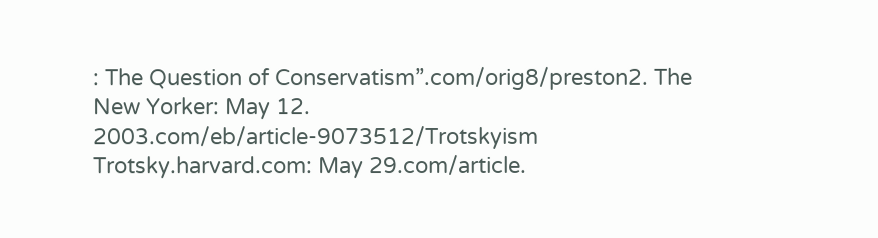: The Question of Conservatism”.com/orig8/preston2. The New Yorker: May 12. 2003.com/eb/article-9073512/Trotskyism Trotsky.harvard.com: May 29.com/article.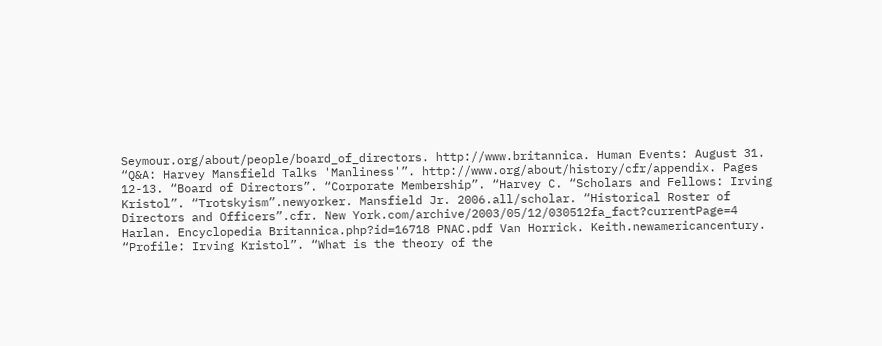Seymour.org/about/people/board_of_directors. http://www.britannica. Human Events: August 31. “Q&A: Harvey Mansfield Talks 'Manliness'”. http://www.org/about/history/cfr/appendix. Pages 12-13. “Board of Directors”. “Corporate Membership”. “Harvey C. “Scholars and Fellows: Irving Kristol”. “Trotskyism”.newyorker. Mansfield Jr. 2006.all/scholar. “Historical Roster of Directors and Officers”.cfr. New York.com/archive/2003/05/12/030512fa_fact?currentPage=4 Harlan. Encyclopedia Britannica.php?id=16718 PNAC.pdf Van Horrick. Keith.newamericancentury. “Profile: Irving Kristol”. “What is the theory of the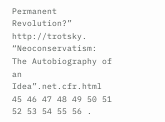Permanent Revolution?” http://trotsky. “Neoconservatism: The Autobiography of an Idea”.net.cfr.html 45 46 47 48 49 50 51 52 53 54 55 56 .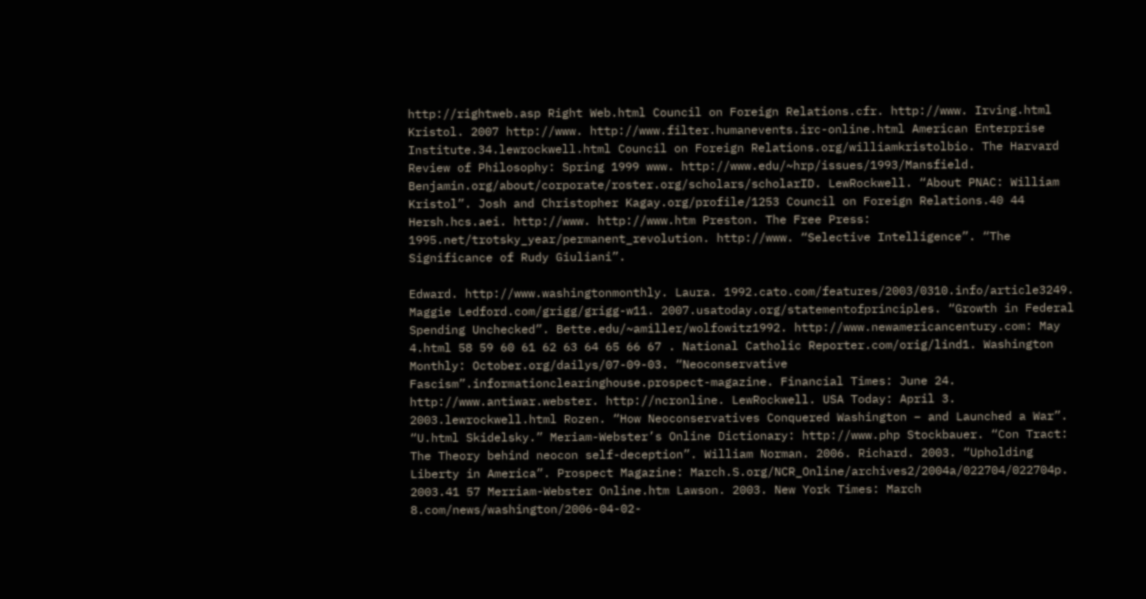http://rightweb.asp Right Web.html Council on Foreign Relations.cfr. http://www. Irving.html Kristol. 2007 http://www. http://www.filter.humanevents.irc-online.html American Enterprise Institute.34.lewrockwell.html Council on Foreign Relations.org/williamkristolbio. The Harvard Review of Philosophy: Spring 1999 www. http://www.edu/~hrp/issues/1993/Mansfield. Benjamin.org/about/corporate/roster.org/scholars/scholarID. LewRockwell. “About PNAC: William Kristol”. Josh and Christopher Kagay.org/profile/1253 Council on Foreign Relations.40 44 Hersh.hcs.aei. http://www. http://www.htm Preston. The Free Press: 1995.net/trotsky_year/permanent_revolution. http://www. “Selective Intelligence”. “The Significance of Rudy Giuliani”.

Edward. http://www.washingtonmonthly. Laura. 1992.cato.com/features/2003/0310.info/article3249. Maggie Ledford.com/grigg/grigg-w11. 2007.usatoday.org/statementofprinciples. “Growth in Federal Spending Unchecked”. Bette.edu/~amiller/wolfowitz1992. http://www.newamericancentury.com: May 4.html 58 59 60 61 62 63 64 65 66 67 . National Catholic Reporter.com/orig/lind1. Washington Monthly: October.org/dailys/07-09-03. “Neoconservative Fascism”.informationclearinghouse.prospect-magazine. Financial Times: June 24. http://www.antiwar.webster. http://ncronline. LewRockwell. USA Today: April 3. 2003.lewrockwell.html Rozen. “How Neoconservatives Conquered Washington – and Launched a War”. “U.html Skidelsky.” Meriam-Webster’s Online Dictionary: http://www.php Stockbauer. “Con Tract: The Theory behind neocon self-deception”. William Norman. 2006. Richard. 2003. “Upholding Liberty in America”. Prospect Magazine: March.S.org/NCR_Online/archives2/2004a/022704/022704p. 2003.41 57 Merriam-Webster Online.htm Lawson. 2003. New York Times: March 8.com/news/washington/2006-04-02-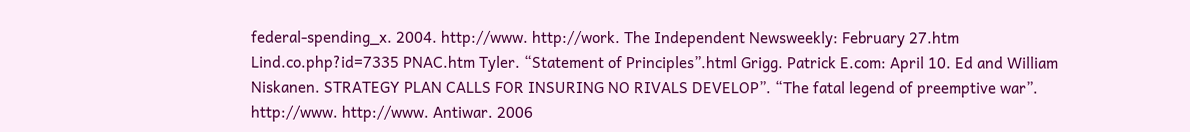federal-spending_x. 2004. http://www. http://work. The Independent Newsweekly: February 27.htm Lind.co.php?id=7335 PNAC.htm Tyler. “Statement of Principles”.html Grigg. Patrick E.com: April 10. Ed and William Niskanen. STRATEGY PLAN CALLS FOR INSURING NO RIVALS DEVELOP”. “The fatal legend of preemptive war”. http://www. http://www. Antiwar. 2006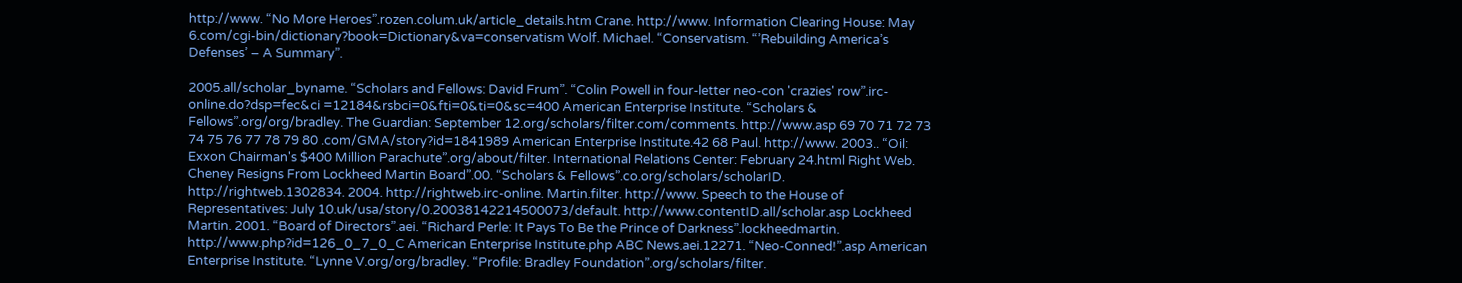http://www. “No More Heroes”.rozen.colum.uk/article_details.htm Crane. http://www. Information Clearing House: May 6.com/cgi-bin/dictionary?book=Dictionary&va=conservatism Wolf. Michael. “Conservatism. “’Rebuilding America’s Defenses’ – A Summary”.

2005.all/scholar_byname. “Scholars and Fellows: David Frum”. “Colin Powell in four-letter neo-con 'crazies' row”.irc-online.do?dsp=fec&ci =12184&rsbci=0&fti=0&ti=0&sc=400 American Enterprise Institute. “Scholars & Fellows”.org/org/bradley. The Guardian: September 12.org/scholars/filter.com/comments. http://www.asp 69 70 71 72 73 74 75 76 77 78 79 80 .com/GMA/story?id=1841989 American Enterprise Institute.42 68 Paul. http://www. 2003.. “Oil: Exxon Chairman's $400 Million Parachute”.org/about/filter. International Relations Center: February 24.html Right Web. Cheney Resigns From Lockheed Martin Board”.00. “Scholars & Fellows”.co.org/scholars/scholarID. http://rightweb.1302834. 2004. http://rightweb.irc-online. Martin.filter. http://www. Speech to the House of Representatives: July 10.uk/usa/story/0.20038142214500073/default. http://www.contentID.all/scholar.asp Lockheed Martin. 2001. “Board of Directors”.aei. “Richard Perle: It Pays To Be the Prince of Darkness”.lockheedmartin. http://www.php?id=126_0_7_0_C American Enterprise Institute.php ABC News.aei.12271. “Neo-Conned!”.asp American Enterprise Institute. “Lynne V.org/org/bradley. “Profile: Bradley Foundation”.org/scholars/filter.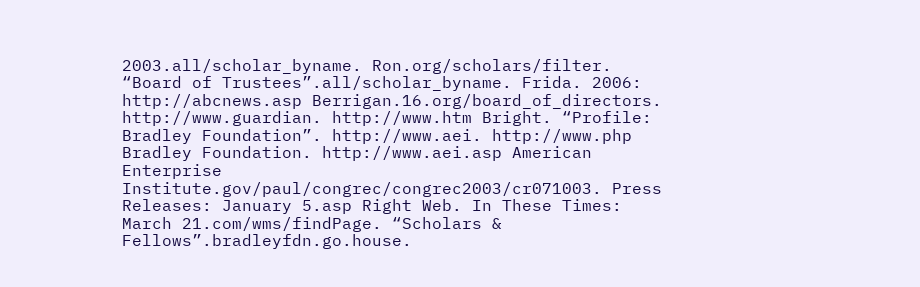2003.all/scholar_byname. Ron.org/scholars/filter. “Board of Trustees”.all/scholar_byname. Frida. 2006: http://abcnews.asp Berrigan.16.org/board_of_directors. http://www.guardian. http://www.htm Bright. “Profile: Bradley Foundation”. http://www.aei. http://www.php Bradley Foundation. http://www.aei.asp American Enterprise Institute.gov/paul/congrec/congrec2003/cr071003. Press Releases: January 5.asp Right Web. In These Times: March 21.com/wms/findPage. “Scholars & Fellows”.bradleyfdn.go.house.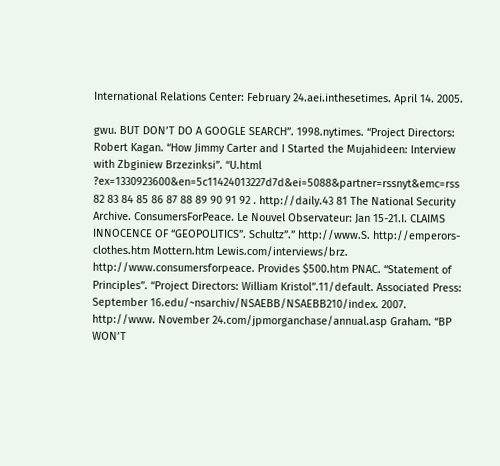International Relations Center: February 24.aei.inthesetimes. April 14. 2005.

gwu. BUT DON’T DO A GOOGLE SEARCH”. 1998.nytimes. “Project Directors: Robert Kagan. “How Jimmy Carter and I Started the Mujahideen: Interview with Zbginiew Brzezinksi”. “U.html ?ex=1330923600&en=5c11424013227d7d&ei=5088&partner=rssnyt&emc=rss 82 83 84 85 86 87 88 89 90 91 92 . http://daily.43 81 The National Security Archive. ConsumersForPeace. Le Nouvel Observateur: Jan 15-21.I. CLAIMS INNOCENCE OF “GEOPOLITICS”. Schultz”.” http://www.S. http://emperors-clothes.htm Mottern.htm Lewis.com/interviews/brz. http://www.consumersforpeace. Provides $500.htm PNAC. “Statement of Principles”. “Project Directors: William Kristol”.11/default. Associated Press: September 16.edu/~nsarchiv/NSAEBB/NSAEBB210/index. 2007. http://www. November 24.com/jpmorganchase/annual.asp Graham. “BP WON’T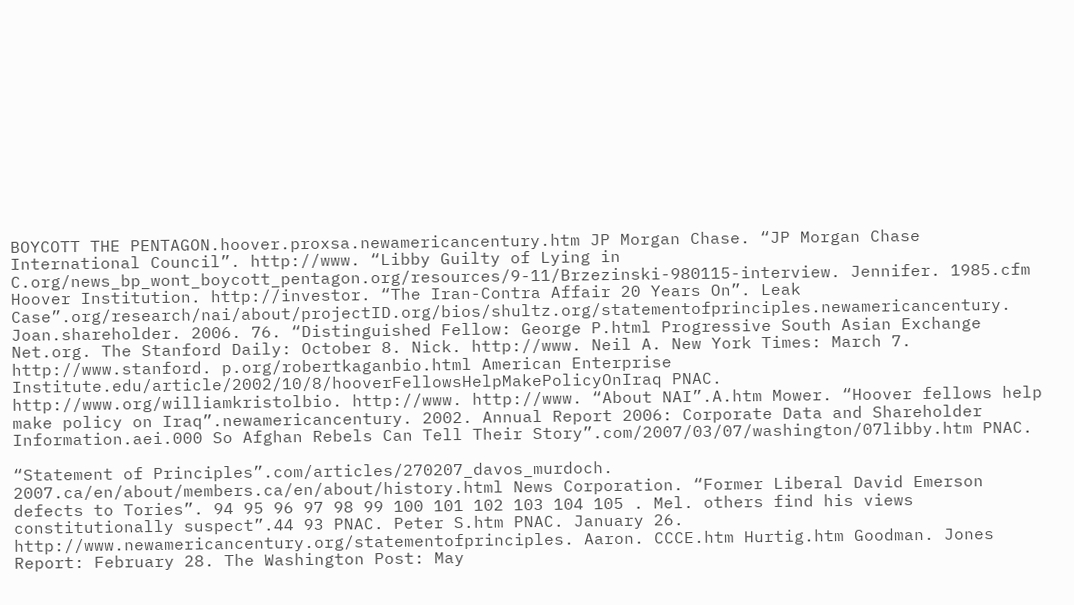BOYCOTT THE PENTAGON.hoover.proxsa.newamericancentury.htm JP Morgan Chase. “JP Morgan Chase International Council”. http://www. “Libby Guilty of Lying in C.org/news_bp_wont_boycott_pentagon.org/resources/9-11/Brzezinski-980115-interview. Jennifer. 1985.cfm Hoover Institution. http://investor. “The Iran-Contra Affair 20 Years On”. Leak Case”.org/research/nai/about/projectID.org/bios/shultz.org/statementofprinciples.newamericancentury. Joan.shareholder. 2006. 76. “Distinguished Fellow: George P.html Progressive South Asian Exchange Net.org. The Stanford Daily: October 8. Nick. http://www. Neil A. New York Times: March 7. http://www.stanford. p.org/robertkaganbio.html American Enterprise Institute.edu/article/2002/10/8/hooverFellowsHelpMakePolicyOnIraq PNAC. http://www.org/williamkristolbio. http://www. http://www. “About NAI”.A.htm Mower. “Hoover fellows help make policy on Iraq”.newamericancentury. 2002. Annual Report 2006: Corporate Data and Shareholder Information.aei.000 So Afghan Rebels Can Tell Their Story”.com/2007/03/07/washington/07libby.htm PNAC.

“Statement of Principles”.com/articles/270207_davos_murdoch. 2007.ca/en/about/members.ca/en/about/history.html News Corporation. “Former Liberal David Emerson defects to Tories”. 94 95 96 97 98 99 100 101 102 103 104 105 . Mel. others find his views constitutionally suspect”.44 93 PNAC. Peter S.htm PNAC. January 26. http://www.newamericancentury.org/statementofprinciples. Aaron. CCCE.htm Hurtig.htm Goodman. Jones Report: February 28. The Washington Post: May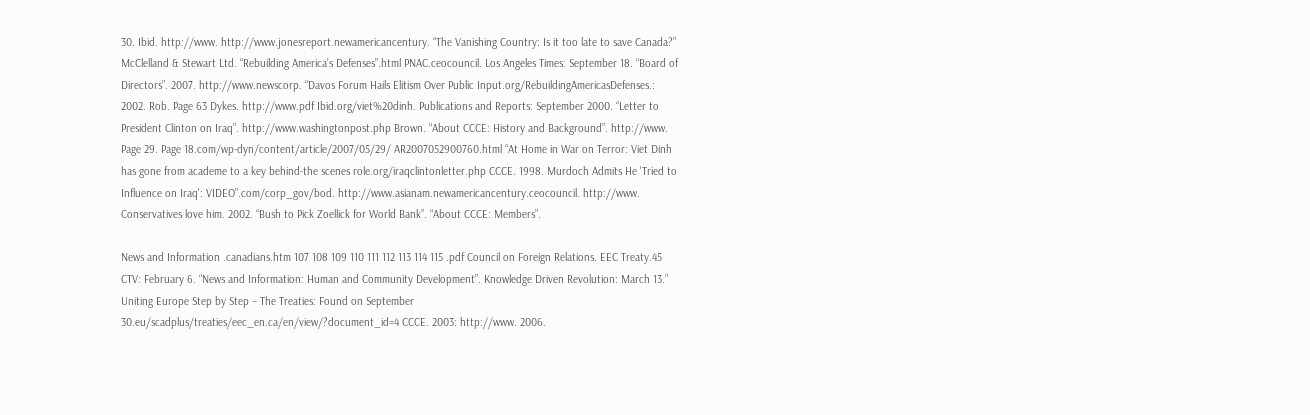30. Ibid. http://www. http://www.jonesreport.newamericancentury. “The Vanishing Country: Is it too late to save Canada?” McClelland & Stewart Ltd. “Rebuilding America’s Defenses”.html PNAC.ceocouncil. Los Angeles Times: September 18. “Board of Directors”. 2007. http://www.newscorp. “Davos Forum Hails Elitism Over Public Input.org/RebuildingAmericasDefenses.: 2002. Rob. Page 63 Dykes. http://www.pdf Ibid.org/viet%20dinh. Publications and Reports: September 2000. “Letter to President Clinton on Iraq”. http://www.washingtonpost.php Brown. “About CCCE: History and Background”. http://www. Page 29. Page 18.com/wp-dyn/content/article/2007/05/29/ AR2007052900760.html “At Home in War on Terror: Viet Dinh has gone from academe to a key behind-the scenes role.org/iraqclintonletter.php CCCE. 1998. Murdoch Admits He 'Tried to Influence on Iraq': VIDEO”.com/corp_gov/bod. http://www.asianam.newamericancentury.ceocouncil. http://www. Conservatives love him. 2002. “Bush to Pick Zoellick for World Bank”. “About CCCE: Members”.

News and Information .canadians.htm 107 108 109 110 111 112 113 114 115 .pdf Council on Foreign Relations. EEC Treaty.45 CTV: February 6. “News and Information: Human and Community Development”. Knowledge Driven Revolution: March 13.” Uniting Europe Step by Step – The Treaties: Found on September 30.eu/scadplus/treaties/eec_en.ca/en/view/?document_id=4 CCCE. 2003: http://www. 2006.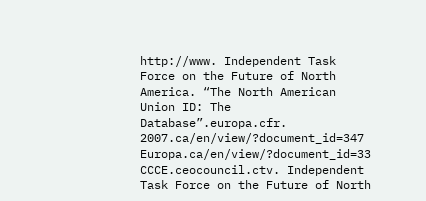http://www. Independent Task Force on the Future of North America. “The North American Union ID: The Database”.europa.cfr. 2007.ca/en/view/?document_id=347 Europa.ca/en/view/?document_id=33 CCCE.ceocouncil.ctv. Independent Task Force on the Future of North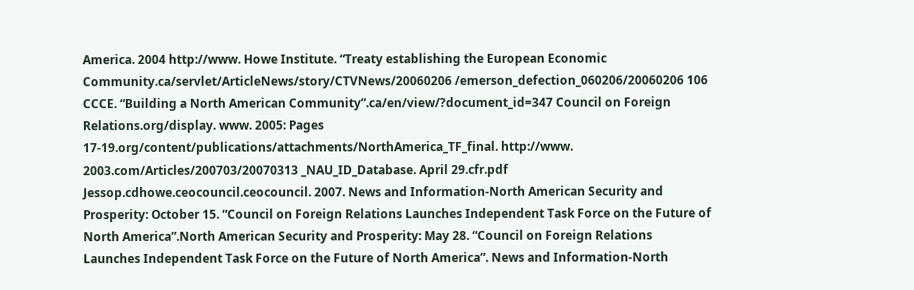America. 2004 http://www. Howe Institute. “Treaty establishing the European Economic Community.ca/servlet/ArticleNews/story/CTVNews/20060206 /emerson_defection_060206/20060206 106 CCCE. “Building a North American Community”.ca/en/view/?document_id=347 Council on Foreign Relations.org/display. www. 2005: Pages 17-19.org/content/publications/attachments/NorthAmerica_TF_final. http://www. 2003.com/Articles/200703/20070313 _NAU_ID_Database. April 29.cfr.pdf Jessop.cdhowe.ceocouncil.ceocouncil. 2007. News and Information-North American Security and Prosperity: October 15. “Council on Foreign Relations Launches Independent Task Force on the Future of North America”.North American Security and Prosperity: May 28. “Council on Foreign Relations Launches Independent Task Force on the Future of North America”. News and Information-North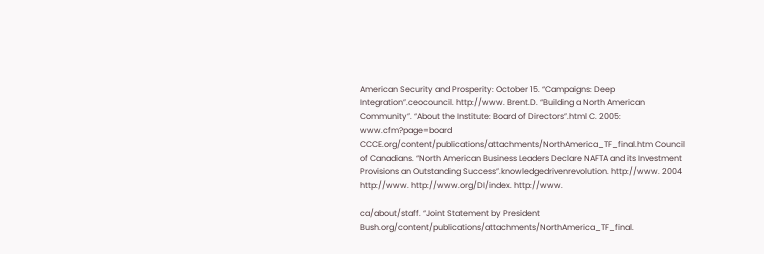American Security and Prosperity: October 15. “Campaigns: Deep Integration”.ceocouncil. http://www. Brent.D. “Building a North American Community”. “About the Institute: Board of Directors”.html C. 2005: www.cfm?page=board CCCE.org/content/publications/attachments/NorthAmerica_TF_final.htm Council of Canadians. “North American Business Leaders Declare NAFTA and its Investment Provisions an Outstanding Success”.knowledgedrivenrevolution. http://www. 2004 http://www. http://www.org/DI/index. http://www.

ca/about/staff. “Joint Statement by President Bush.org/content/publications/attachments/NorthAmerica_TF_final.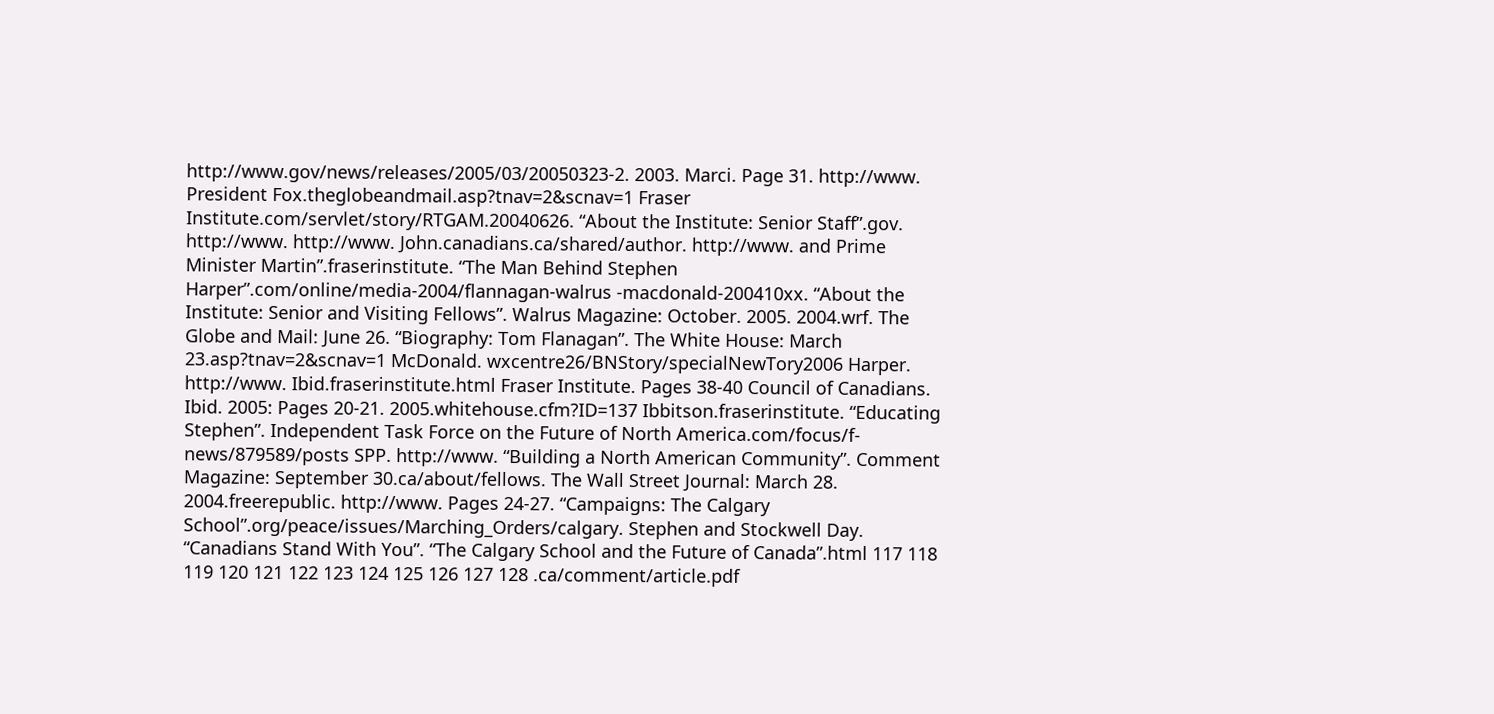http://www.gov/news/releases/2005/03/20050323-2. 2003. Marci. Page 31. http://www. President Fox.theglobeandmail.asp?tnav=2&scnav=1 Fraser Institute.com/servlet/story/RTGAM.20040626. “About the Institute: Senior Staff”.gov. http://www. http://www. John.canadians.ca/shared/author. http://www. and Prime Minister Martin”.fraserinstitute. “The Man Behind Stephen Harper”.com/online/media-2004/flannagan-walrus -macdonald-200410xx. “About the Institute: Senior and Visiting Fellows”. Walrus Magazine: October. 2005. 2004.wrf. The Globe and Mail: June 26. “Biography: Tom Flanagan”. The White House: March 23.asp?tnav=2&scnav=1 McDonald. wxcentre26/BNStory/specialNewTory2006 Harper. http://www. Ibid.fraserinstitute.html Fraser Institute. Pages 38-40 Council of Canadians. Ibid. 2005: Pages 20-21. 2005.whitehouse.cfm?ID=137 Ibbitson.fraserinstitute. “Educating Stephen”. Independent Task Force on the Future of North America.com/focus/f-news/879589/posts SPP. http://www. “Building a North American Community”. Comment Magazine: September 30.ca/about/fellows. The Wall Street Journal: March 28. 2004.freerepublic. http://www. Pages 24-27. “Campaigns: The Calgary School”.org/peace/issues/Marching_Orders/calgary. Stephen and Stockwell Day. “Canadians Stand With You”. “The Calgary School and the Future of Canada”.html 117 118 119 120 121 122 123 124 125 126 127 128 .ca/comment/article.pdf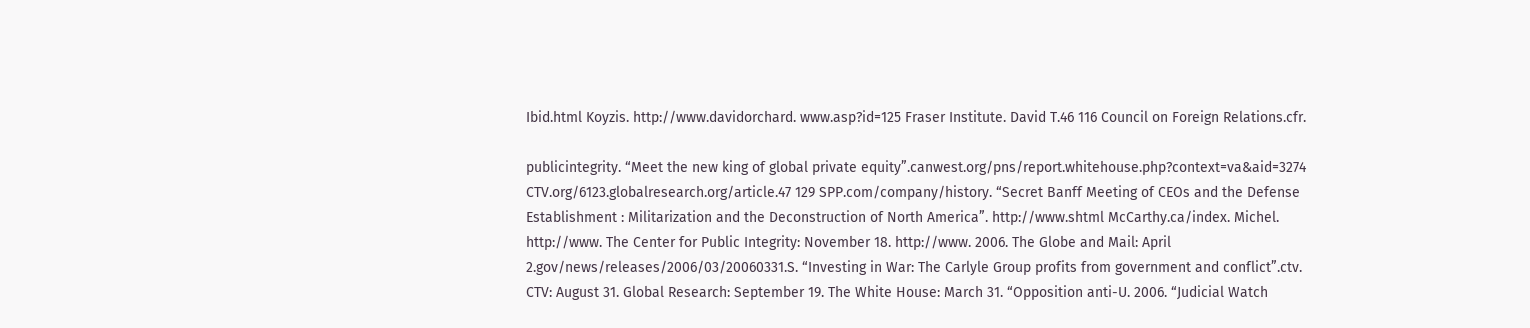Ibid.html Koyzis. http://www.davidorchard. www.asp?id=125 Fraser Institute. David T.46 116 Council on Foreign Relations.cfr.

publicintegrity. “Meet the new king of global private equity”.canwest.org/pns/report.whitehouse.php?context=va&aid=3274 CTV.org/6123.globalresearch.org/article.47 129 SPP.com/company/history. “Secret Banff Meeting of CEOs and the Defense Establishment : Militarization and the Deconstruction of North America”. http://www.shtml McCarthy.ca/index. Michel. http://www. The Center for Public Integrity: November 18. http://www. 2006. The Globe and Mail: April 2.gov/news/releases/2006/03/20060331.S. “Investing in War: The Carlyle Group profits from government and conflict”.ctv. CTV: August 31. Global Research: September 19. The White House: March 31. “Opposition anti-U. 2006. “Judicial Watch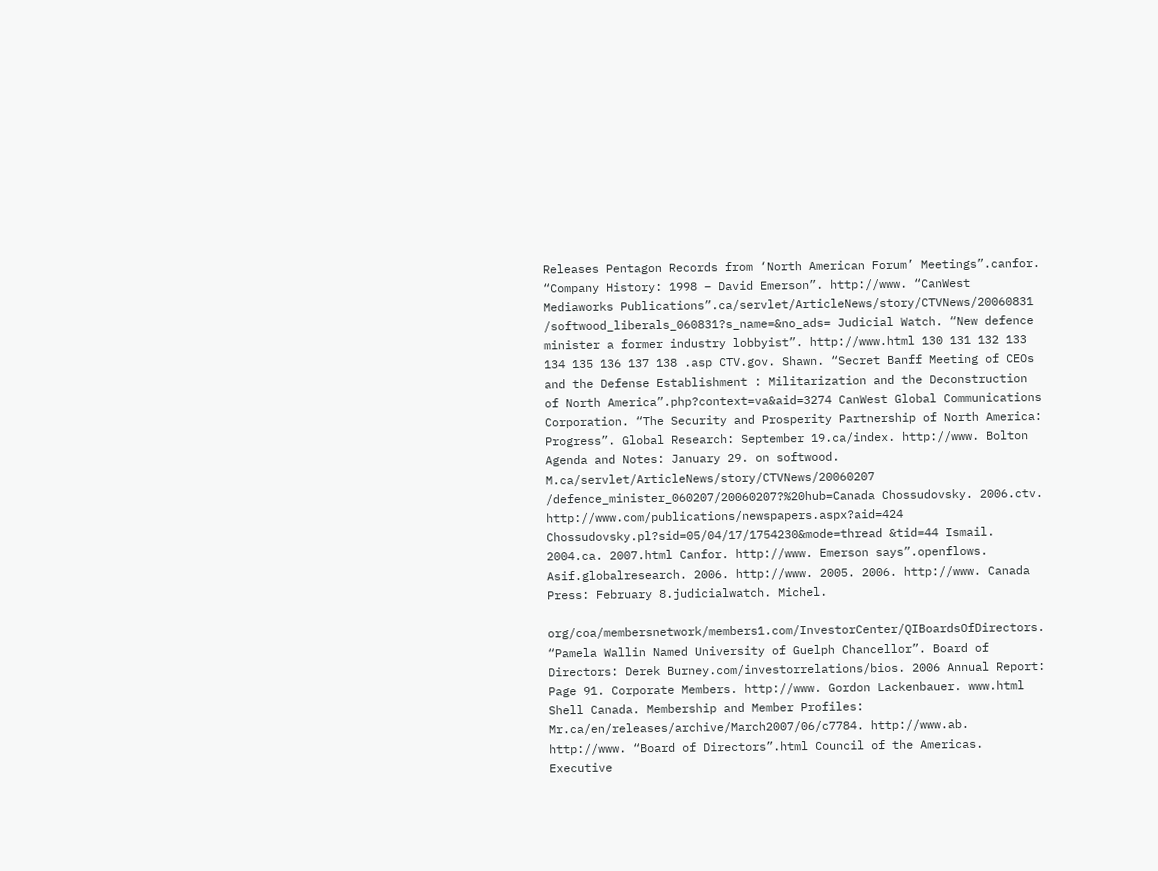Releases Pentagon Records from ‘North American Forum’ Meetings”.canfor. “Company History: 1998 – David Emerson”. http://www. “CanWest Mediaworks Publications”.ca/servlet/ArticleNews/story/CTVNews/20060831 /softwood_liberals_060831?s_name=&no_ads= Judicial Watch. “New defence minister a former industry lobbyist”. http://www.html 130 131 132 133 134 135 136 137 138 .asp CTV.gov. Shawn. “Secret Banff Meeting of CEOs and the Defense Establishment : Militarization and the Deconstruction of North America”.php?context=va&aid=3274 CanWest Global Communications Corporation. “The Security and Prosperity Partnership of North America: Progress”. Global Research: September 19.ca/index. http://www. Bolton Agenda and Notes: January 29. on softwood. M.ca/servlet/ArticleNews/story/CTVNews/20060207 /defence_minister_060207/20060207?%20hub=Canada Chossudovsky. 2006.ctv. http://www.com/publications/newspapers.aspx?aid=424 Chossudovsky.pl?sid=05/04/17/1754230&mode=thread &tid=44 Ismail. 2004.ca. 2007.html Canfor. http://www. Emerson says”.openflows. Asif.globalresearch. 2006. http://www. 2005. 2006. http://www. Canada Press: February 8.judicialwatch. Michel.

org/coa/membersnetwork/members1.com/InvestorCenter/QIBoardsOfDirectors. “Pamela Wallin Named University of Guelph Chancellor”. Board of Directors: Derek Burney.com/investorrelations/bios. 2006 Annual Report: Page 91. Corporate Members. http://www. Gordon Lackenbauer. www.html Shell Canada. Membership and Member Profiles: Mr.ca/en/releases/archive/March2007/06/c7784. http://www.ab. http://www. “Board of Directors”.html Council of the Americas. Executive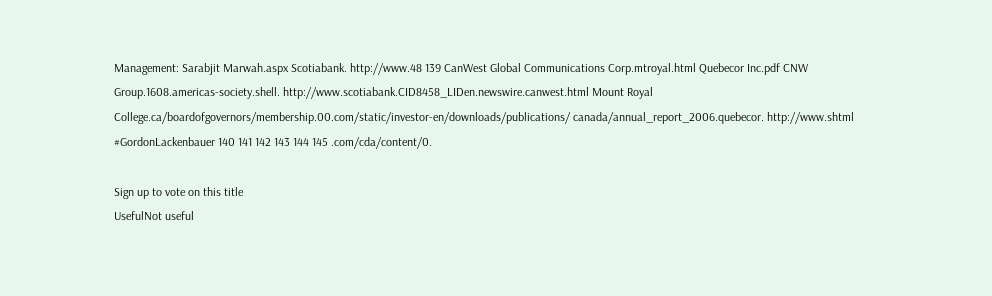Management: Sarabjit Marwah.aspx Scotiabank. http://www.48 139 CanWest Global Communications Corp.mtroyal.html Quebecor Inc.pdf CNW Group.1608.americas-society.shell. http://www.scotiabank.CID8458_LIDen.newswire.canwest.html Mount Royal College.ca/boardofgovernors/membership.00.com/static/investor-en/downloads/publications/ canada/annual_report_2006.quebecor. http://www.shtml #GordonLackenbauer 140 141 142 143 144 145 .com/cda/content/0.

Sign up to vote on this title
UsefulNot useful